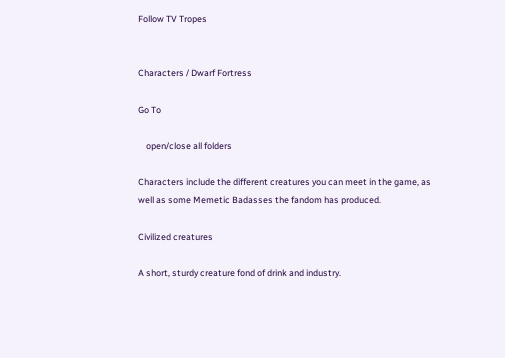Follow TV Tropes


Characters / Dwarf Fortress

Go To

    open/close all folders

Characters include the different creatures you can meet in the game, as well as some Memetic Badasses the fandom has produced.

Civilized creatures

A short, sturdy creature fond of drink and industry.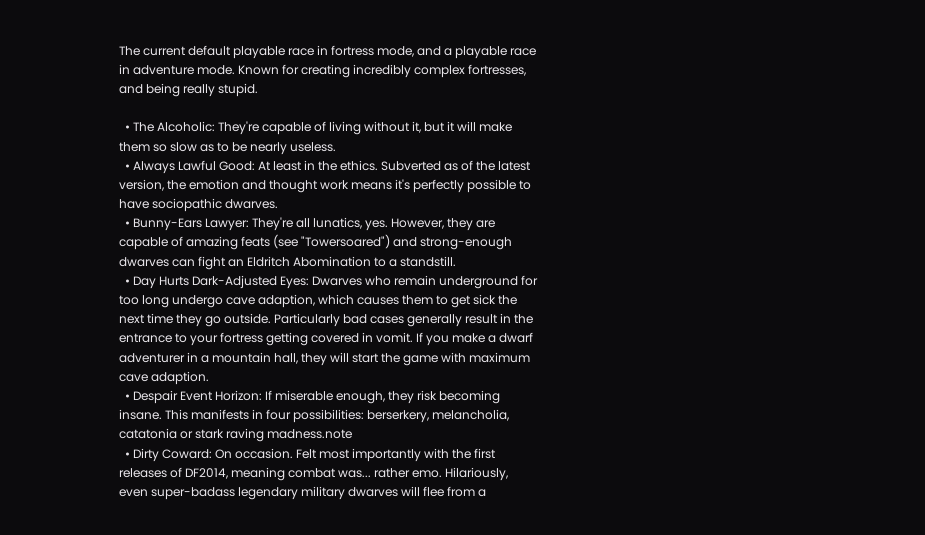The current default playable race in fortress mode, and a playable race in adventure mode. Known for creating incredibly complex fortresses, and being really stupid.

  • The Alcoholic: They're capable of living without it, but it will make them so slow as to be nearly useless.
  • Always Lawful Good: At least in the ethics. Subverted as of the latest version, the emotion and thought work means it's perfectly possible to have sociopathic dwarves.
  • Bunny-Ears Lawyer: They're all lunatics, yes. However, they are capable of amazing feats (see "Towersoared") and strong-enough dwarves can fight an Eldritch Abomination to a standstill.
  • Day Hurts Dark-Adjusted Eyes: Dwarves who remain underground for too long undergo cave adaption, which causes them to get sick the next time they go outside. Particularly bad cases generally result in the entrance to your fortress getting covered in vomit. If you make a dwarf adventurer in a mountain hall, they will start the game with maximum cave adaption.
  • Despair Event Horizon: If miserable enough, they risk becoming insane. This manifests in four possibilities: berserkery, melancholia, catatonia or stark raving madness.note
  • Dirty Coward: On occasion. Felt most importantly with the first releases of DF2014, meaning combat was... rather emo. Hilariously, even super-badass legendary military dwarves will flee from a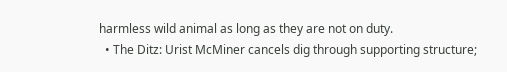harmless wild animal as long as they are not on duty.
  • The Ditz: Urist McMiner cancels dig through supporting structure;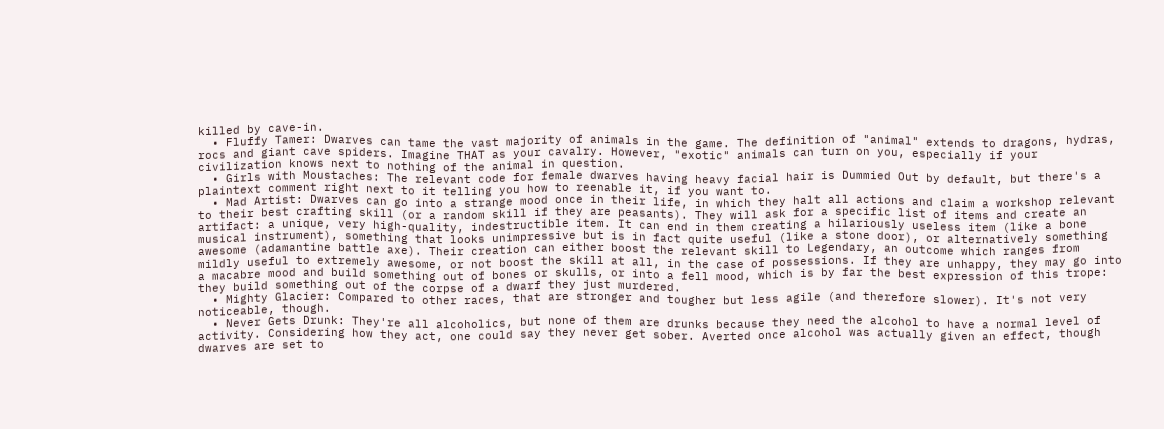killed by cave-in.
  • Fluffy Tamer: Dwarves can tame the vast majority of animals in the game. The definition of "animal" extends to dragons, hydras, rocs and giant cave spiders. Imagine THAT as your cavalry. However, "exotic" animals can turn on you, especially if your civilization knows next to nothing of the animal in question.
  • Girls with Moustaches: The relevant code for female dwarves having heavy facial hair is Dummied Out by default, but there's a plaintext comment right next to it telling you how to reenable it, if you want to.
  • Mad Artist: Dwarves can go into a strange mood once in their life, in which they halt all actions and claim a workshop relevant to their best crafting skill (or a random skill if they are peasants). They will ask for a specific list of items and create an artifact: a unique, very high-quality, indestructible item. It can end in them creating a hilariously useless item (like a bone musical instrument), something that looks unimpressive but is in fact quite useful (like a stone door), or alternatively something awesome (adamantine battle axe). Their creation can either boost the relevant skill to Legendary, an outcome which ranges from mildly useful to extremely awesome, or not boost the skill at all, in the case of possessions. If they are unhappy, they may go into a macabre mood and build something out of bones or skulls, or into a fell mood, which is by far the best expression of this trope: they build something out of the corpse of a dwarf they just murdered.
  • Mighty Glacier: Compared to other races, that are stronger and tougher but less agile (and therefore slower). It's not very noticeable, though.
  • Never Gets Drunk: They're all alcoholics, but none of them are drunks because they need the alcohol to have a normal level of activity. Considering how they act, one could say they never get sober. Averted once alcohol was actually given an effect, though dwarves are set to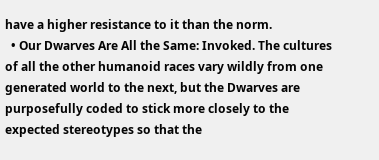have a higher resistance to it than the norm.
  • Our Dwarves Are All the Same: Invoked. The cultures of all the other humanoid races vary wildly from one generated world to the next, but the Dwarves are purposefully coded to stick more closely to the expected stereotypes so that the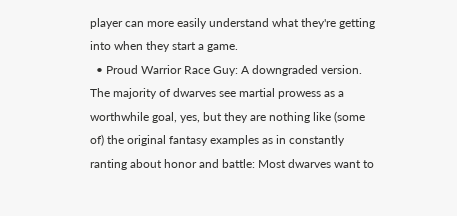player can more easily understand what they're getting into when they start a game.
  • Proud Warrior Race Guy: A downgraded version. The majority of dwarves see martial prowess as a worthwhile goal, yes, but they are nothing like (some of) the original fantasy examples as in constantly ranting about honor and battle: Most dwarves want to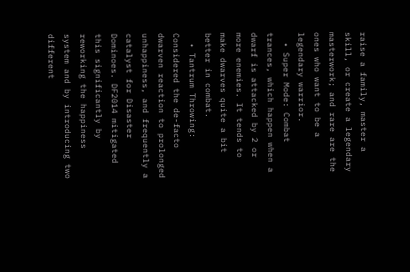raise a family, master a skill, or create a legendary masterwork; and rare are the ones who want to be a legendary warrior.
  • Super Mode: Combat trances, which happen when a dwarf is attacked by 2 or more enemies. It tends to make dwarves quite a bit better in combat.
  • Tantrum Throwing: Considered the de-facto dwarven reaction to prolonged unhappiness, and frequently a catalyst for Disaster Dominoes. DF2014 mitigated this significantly by reworking the happiness system and by introducing two different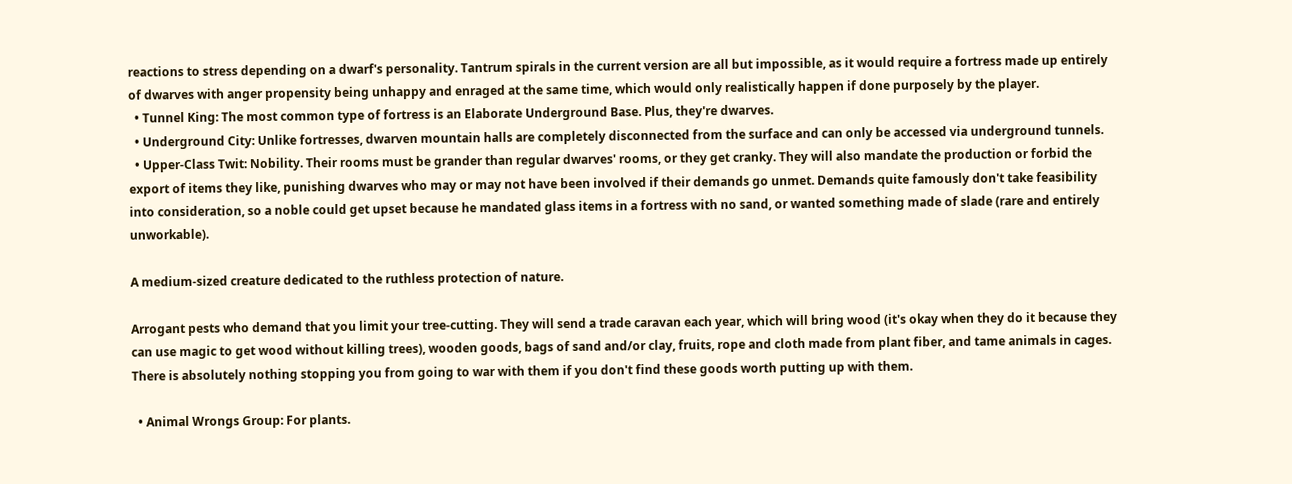reactions to stress depending on a dwarf's personality. Tantrum spirals in the current version are all but impossible, as it would require a fortress made up entirely of dwarves with anger propensity being unhappy and enraged at the same time, which would only realistically happen if done purposely by the player.
  • Tunnel King: The most common type of fortress is an Elaborate Underground Base. Plus, they're dwarves.
  • Underground City: Unlike fortresses, dwarven mountain halls are completely disconnected from the surface and can only be accessed via underground tunnels.
  • Upper-Class Twit: Nobility. Their rooms must be grander than regular dwarves' rooms, or they get cranky. They will also mandate the production or forbid the export of items they like, punishing dwarves who may or may not have been involved if their demands go unmet. Demands quite famously don't take feasibility into consideration, so a noble could get upset because he mandated glass items in a fortress with no sand, or wanted something made of slade (rare and entirely unworkable).

A medium-sized creature dedicated to the ruthless protection of nature.

Arrogant pests who demand that you limit your tree-cutting. They will send a trade caravan each year, which will bring wood (it's okay when they do it because they can use magic to get wood without killing trees), wooden goods, bags of sand and/or clay, fruits, rope and cloth made from plant fiber, and tame animals in cages. There is absolutely nothing stopping you from going to war with them if you don't find these goods worth putting up with them.

  • Animal Wrongs Group: For plants.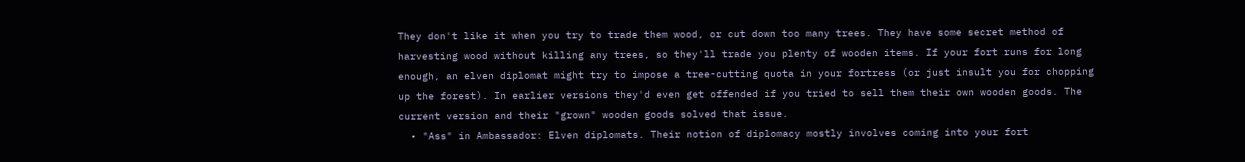They don't like it when you try to trade them wood, or cut down too many trees. They have some secret method of harvesting wood without killing any trees, so they'll trade you plenty of wooden items. If your fort runs for long enough, an elven diplomat might try to impose a tree-cutting quota in your fortress (or just insult you for chopping up the forest). In earlier versions they'd even get offended if you tried to sell them their own wooden goods. The current version and their "grown" wooden goods solved that issue.
  • "Ass" in Ambassador: Elven diplomats. Their notion of diplomacy mostly involves coming into your fort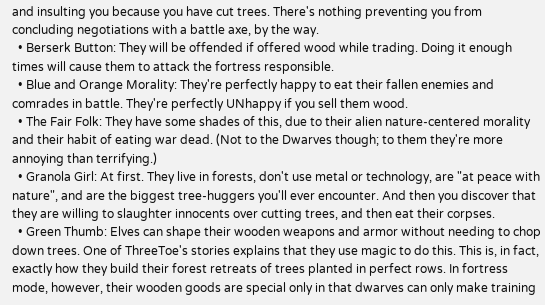and insulting you because you have cut trees. There's nothing preventing you from concluding negotiations with a battle axe, by the way.
  • Berserk Button: They will be offended if offered wood while trading. Doing it enough times will cause them to attack the fortress responsible.
  • Blue and Orange Morality: They're perfectly happy to eat their fallen enemies and comrades in battle. They're perfectly UNhappy if you sell them wood.
  • The Fair Folk: They have some shades of this, due to their alien nature-centered morality and their habit of eating war dead. (Not to the Dwarves though; to them they're more annoying than terrifying.)
  • Granola Girl: At first. They live in forests, don't use metal or technology, are "at peace with nature", and are the biggest tree-huggers you'll ever encounter. And then you discover that they are willing to slaughter innocents over cutting trees, and then eat their corpses.
  • Green Thumb: Elves can shape their wooden weapons and armor without needing to chop down trees. One of ThreeToe's stories explains that they use magic to do this. This is, in fact, exactly how they build their forest retreats of trees planted in perfect rows. In fortress mode, however, their wooden goods are special only in that dwarves can only make training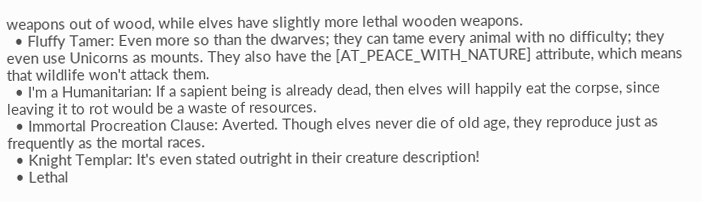weapons out of wood, while elves have slightly more lethal wooden weapons.
  • Fluffy Tamer: Even more so than the dwarves; they can tame every animal with no difficulty; they even use Unicorns as mounts. They also have the [AT_PEACE_WITH_NATURE] attribute, which means that wildlife won't attack them.
  • I'm a Humanitarian: If a sapient being is already dead, then elves will happily eat the corpse, since leaving it to rot would be a waste of resources.
  • Immortal Procreation Clause: Averted. Though elves never die of old age, they reproduce just as frequently as the mortal races.
  • Knight Templar: It's even stated outright in their creature description!
  • Lethal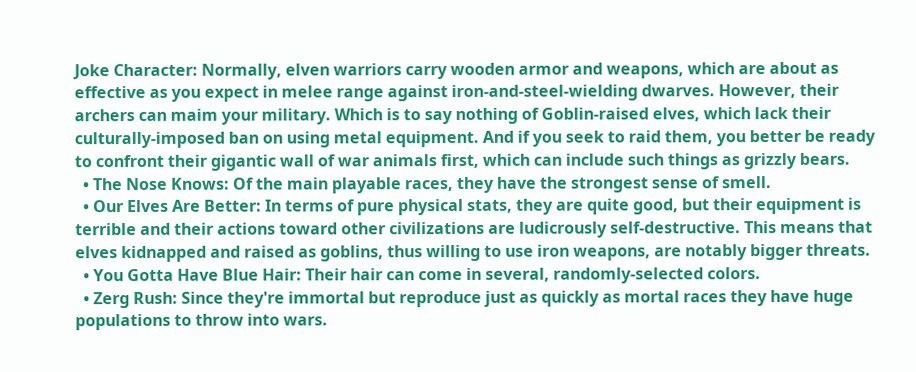Joke Character: Normally, elven warriors carry wooden armor and weapons, which are about as effective as you expect in melee range against iron-and-steel-wielding dwarves. However, their archers can maim your military. Which is to say nothing of Goblin-raised elves, which lack their culturally-imposed ban on using metal equipment. And if you seek to raid them, you better be ready to confront their gigantic wall of war animals first, which can include such things as grizzly bears.
  • The Nose Knows: Of the main playable races, they have the strongest sense of smell.
  • Our Elves Are Better: In terms of pure physical stats, they are quite good, but their equipment is terrible and their actions toward other civilizations are ludicrously self-destructive. This means that elves kidnapped and raised as goblins, thus willing to use iron weapons, are notably bigger threats.
  • You Gotta Have Blue Hair: Their hair can come in several, randomly-selected colors.
  • Zerg Rush: Since they're immortal but reproduce just as quickly as mortal races they have huge populations to throw into wars.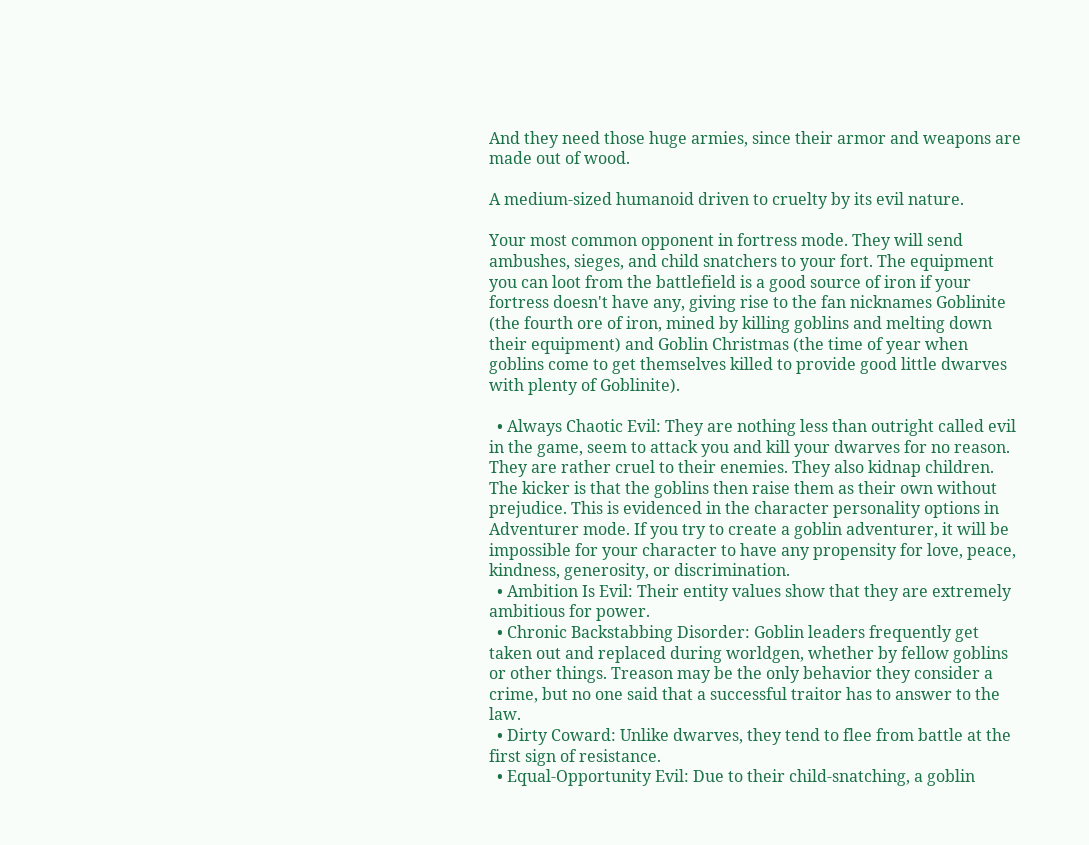And they need those huge armies, since their armor and weapons are made out of wood.

A medium-sized humanoid driven to cruelty by its evil nature.

Your most common opponent in fortress mode. They will send ambushes, sieges, and child snatchers to your fort. The equipment you can loot from the battlefield is a good source of iron if your fortress doesn't have any, giving rise to the fan nicknames Goblinite (the fourth ore of iron, mined by killing goblins and melting down their equipment) and Goblin Christmas (the time of year when goblins come to get themselves killed to provide good little dwarves with plenty of Goblinite).

  • Always Chaotic Evil: They are nothing less than outright called evil in the game, seem to attack you and kill your dwarves for no reason. They are rather cruel to their enemies. They also kidnap children. The kicker is that the goblins then raise them as their own without prejudice. This is evidenced in the character personality options in Adventurer mode. If you try to create a goblin adventurer, it will be impossible for your character to have any propensity for love, peace, kindness, generosity, or discrimination.
  • Ambition Is Evil: Their entity values show that they are extremely ambitious for power.
  • Chronic Backstabbing Disorder: Goblin leaders frequently get taken out and replaced during worldgen, whether by fellow goblins or other things. Treason may be the only behavior they consider a crime, but no one said that a successful traitor has to answer to the law.
  • Dirty Coward: Unlike dwarves, they tend to flee from battle at the first sign of resistance.
  • Equal-Opportunity Evil: Due to their child-snatching, a goblin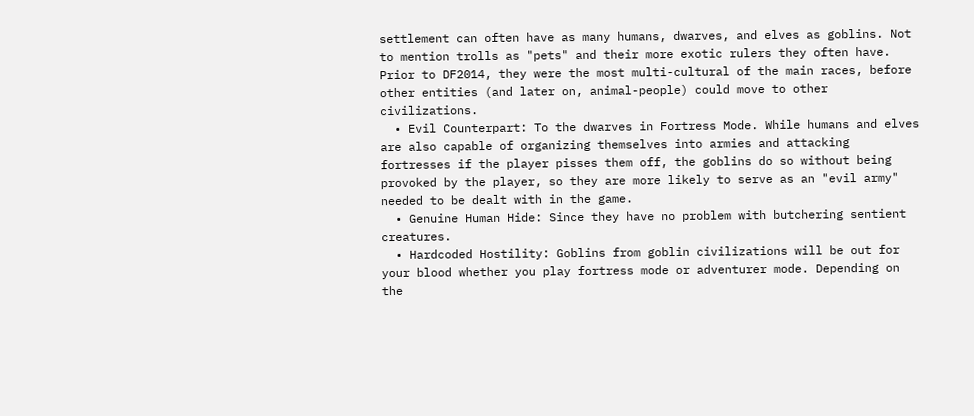settlement can often have as many humans, dwarves, and elves as goblins. Not to mention trolls as "pets" and their more exotic rulers they often have. Prior to DF2014, they were the most multi-cultural of the main races, before other entities (and later on, animal-people) could move to other civilizations.
  • Evil Counterpart: To the dwarves in Fortress Mode. While humans and elves are also capable of organizing themselves into armies and attacking fortresses if the player pisses them off, the goblins do so without being provoked by the player, so they are more likely to serve as an "evil army" needed to be dealt with in the game.
  • Genuine Human Hide: Since they have no problem with butchering sentient creatures.
  • Hardcoded Hostility: Goblins from goblin civilizations will be out for your blood whether you play fortress mode or adventurer mode. Depending on the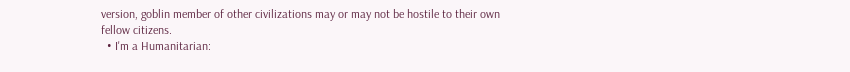version, goblin member of other civilizations may or may not be hostile to their own fellow citizens.
  • I'm a Humanitarian: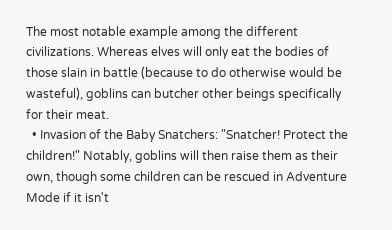The most notable example among the different civilizations. Whereas elves will only eat the bodies of those slain in battle (because to do otherwise would be wasteful), goblins can butcher other beings specifically for their meat.
  • Invasion of the Baby Snatchers: "Snatcher! Protect the children!" Notably, goblins will then raise them as their own, though some children can be rescued in Adventure Mode if it isn't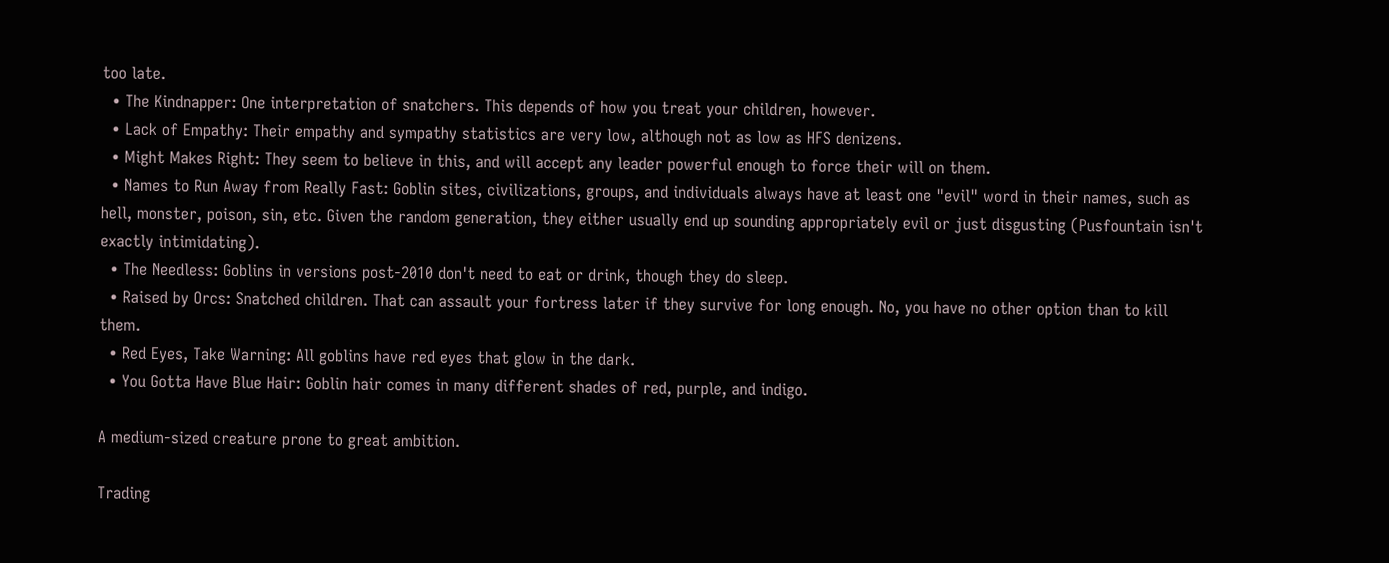too late.
  • The Kindnapper: One interpretation of snatchers. This depends of how you treat your children, however.
  • Lack of Empathy: Their empathy and sympathy statistics are very low, although not as low as HFS denizens.
  • Might Makes Right: They seem to believe in this, and will accept any leader powerful enough to force their will on them.
  • Names to Run Away from Really Fast: Goblin sites, civilizations, groups, and individuals always have at least one "evil" word in their names, such as hell, monster, poison, sin, etc. Given the random generation, they either usually end up sounding appropriately evil or just disgusting (Pusfountain isn't exactly intimidating).
  • The Needless: Goblins in versions post-2010 don't need to eat or drink, though they do sleep.
  • Raised by Orcs: Snatched children. That can assault your fortress later if they survive for long enough. No, you have no other option than to kill them.
  • Red Eyes, Take Warning: All goblins have red eyes that glow in the dark.
  • You Gotta Have Blue Hair: Goblin hair comes in many different shades of red, purple, and indigo.

A medium-sized creature prone to great ambition.

Trading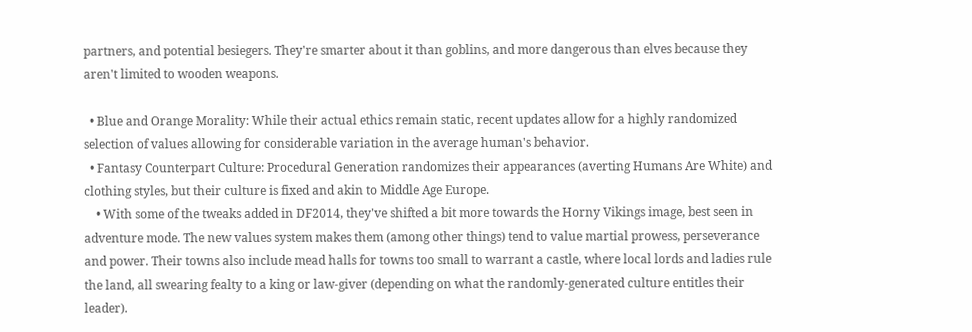partners, and potential besiegers. They're smarter about it than goblins, and more dangerous than elves because they aren't limited to wooden weapons.

  • Blue and Orange Morality: While their actual ethics remain static, recent updates allow for a highly randomized selection of values allowing for considerable variation in the average human's behavior.
  • Fantasy Counterpart Culture: Procedural Generation randomizes their appearances (averting Humans Are White) and clothing styles, but their culture is fixed and akin to Middle Age Europe.
    • With some of the tweaks added in DF2014, they've shifted a bit more towards the Horny Vikings image, best seen in adventure mode. The new values system makes them (among other things) tend to value martial prowess, perseverance and power. Their towns also include mead halls for towns too small to warrant a castle, where local lords and ladies rule the land, all swearing fealty to a king or law-giver (depending on what the randomly-generated culture entitles their leader).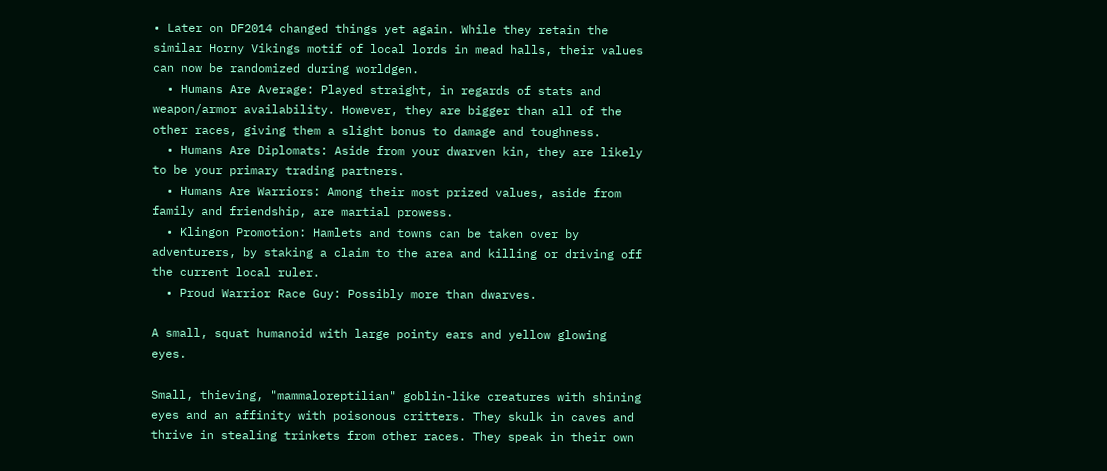• Later on DF2014 changed things yet again. While they retain the similar Horny Vikings motif of local lords in mead halls, their values can now be randomized during worldgen.
  • Humans Are Average: Played straight, in regards of stats and weapon/armor availability. However, they are bigger than all of the other races, giving them a slight bonus to damage and toughness.
  • Humans Are Diplomats: Aside from your dwarven kin, they are likely to be your primary trading partners.
  • Humans Are Warriors: Among their most prized values, aside from family and friendship, are martial prowess.
  • Klingon Promotion: Hamlets and towns can be taken over by adventurers, by staking a claim to the area and killing or driving off the current local ruler.
  • Proud Warrior Race Guy: Possibly more than dwarves.

A small, squat humanoid with large pointy ears and yellow glowing eyes.

Small, thieving, "mammaloreptilian" goblin-like creatures with shining eyes and an affinity with poisonous critters. They skulk in caves and thrive in stealing trinkets from other races. They speak in their own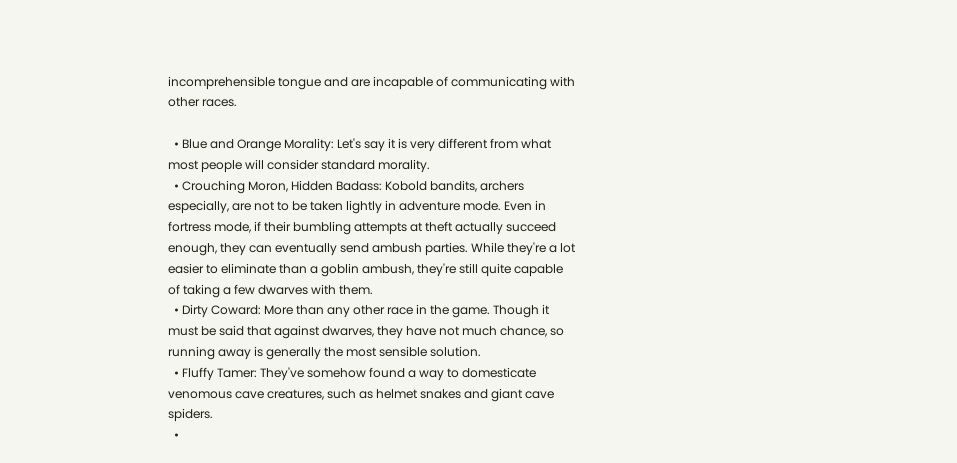incomprehensible tongue and are incapable of communicating with other races.

  • Blue and Orange Morality: Let's say it is very different from what most people will consider standard morality.
  • Crouching Moron, Hidden Badass: Kobold bandits, archers especially, are not to be taken lightly in adventure mode. Even in fortress mode, if their bumbling attempts at theft actually succeed enough, they can eventually send ambush parties. While they're a lot easier to eliminate than a goblin ambush, they're still quite capable of taking a few dwarves with them.
  • Dirty Coward: More than any other race in the game. Though it must be said that against dwarves, they have not much chance, so running away is generally the most sensible solution.
  • Fluffy Tamer: They've somehow found a way to domesticate venomous cave creatures, such as helmet snakes and giant cave spiders.
  •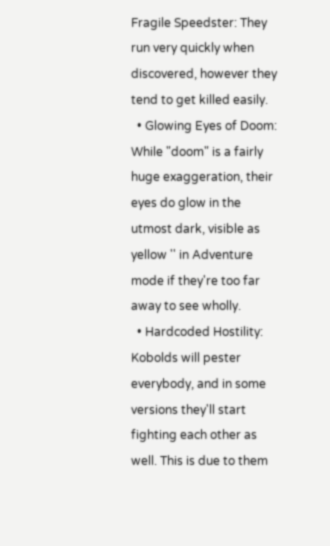Fragile Speedster: They run very quickly when discovered, however they tend to get killed easily.
  • Glowing Eyes of Doom: While "doom" is a fairly huge exaggeration, their eyes do glow in the utmost dark, visible as yellow '' in Adventure mode if they're too far away to see wholly.
  • Hardcoded Hostility: Kobolds will pester everybody, and in some versions they'll start fighting each other as well. This is due to them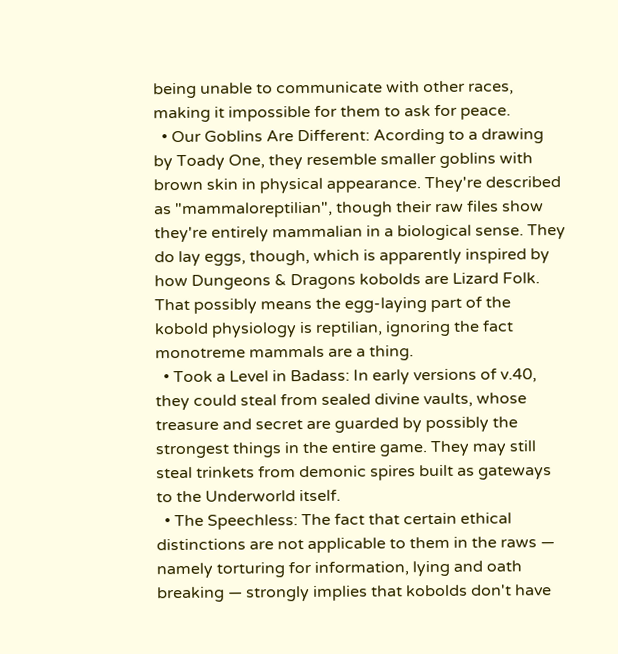being unable to communicate with other races, making it impossible for them to ask for peace.
  • Our Goblins Are Different: Acording to a drawing by Toady One, they resemble smaller goblins with brown skin in physical appearance. They're described as "mammaloreptilian", though their raw files show they're entirely mammalian in a biological sense. They do lay eggs, though, which is apparently inspired by how Dungeons & Dragons kobolds are Lizard Folk. That possibly means the egg-laying part of the kobold physiology is reptilian, ignoring the fact monotreme mammals are a thing.
  • Took a Level in Badass: In early versions of v.40, they could steal from sealed divine vaults, whose treasure and secret are guarded by possibly the strongest things in the entire game. They may still steal trinkets from demonic spires built as gateways to the Underworld itself.
  • The Speechless: The fact that certain ethical distinctions are not applicable to them in the raws — namely torturing for information, lying and oath breaking — strongly implies that kobolds don't have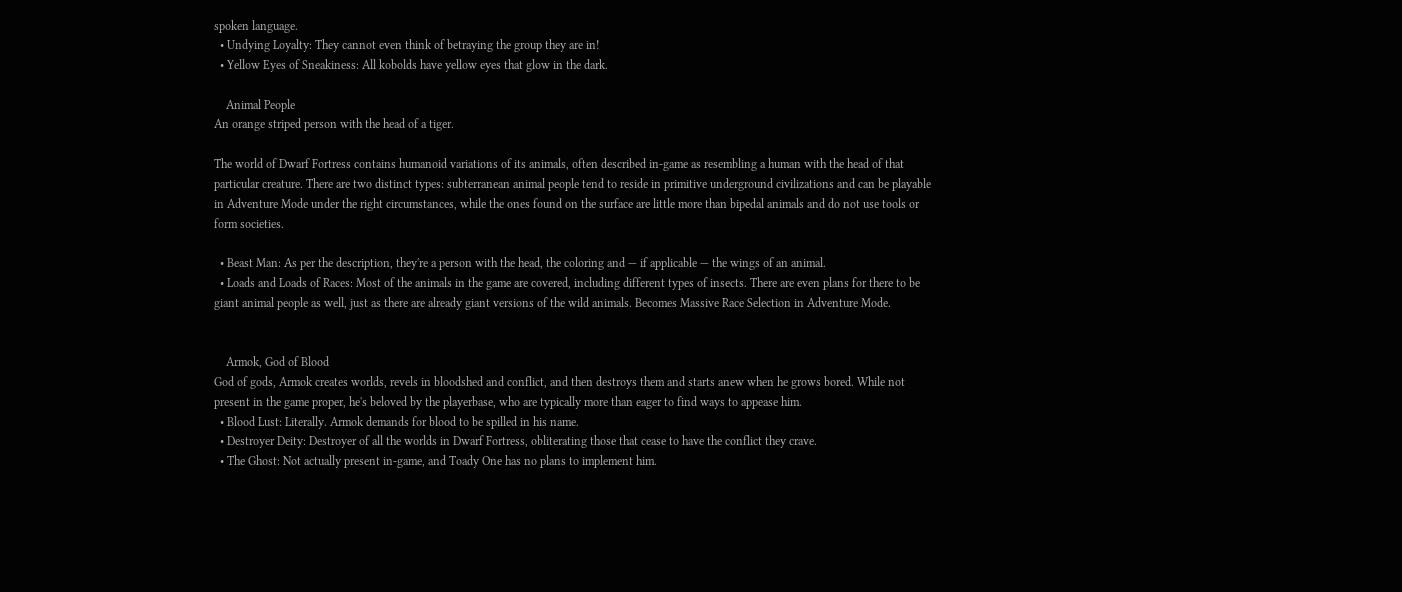spoken language.
  • Undying Loyalty: They cannot even think of betraying the group they are in!
  • Yellow Eyes of Sneakiness: All kobolds have yellow eyes that glow in the dark.

    Animal People
An orange striped person with the head of a tiger.

The world of Dwarf Fortress contains humanoid variations of its animals, often described in-game as resembling a human with the head of that particular creature. There are two distinct types: subterranean animal people tend to reside in primitive underground civilizations and can be playable in Adventure Mode under the right circumstances, while the ones found on the surface are little more than bipedal animals and do not use tools or form societies.

  • Beast Man: As per the description, they're a person with the head, the coloring and — if applicable — the wings of an animal.
  • Loads and Loads of Races: Most of the animals in the game are covered, including different types of insects. There are even plans for there to be giant animal people as well, just as there are already giant versions of the wild animals. Becomes Massive Race Selection in Adventure Mode.


    Armok, God of Blood
God of gods, Armok creates worlds, revels in bloodshed and conflict, and then destroys them and starts anew when he grows bored. While not present in the game proper, he's beloved by the playerbase, who are typically more than eager to find ways to appease him.
  • Blood Lust: Literally. Armok demands for blood to be spilled in his name.
  • Destroyer Deity: Destroyer of all the worlds in Dwarf Fortress, obliterating those that cease to have the conflict they crave.
  • The Ghost: Not actually present in-game, and Toady One has no plans to implement him.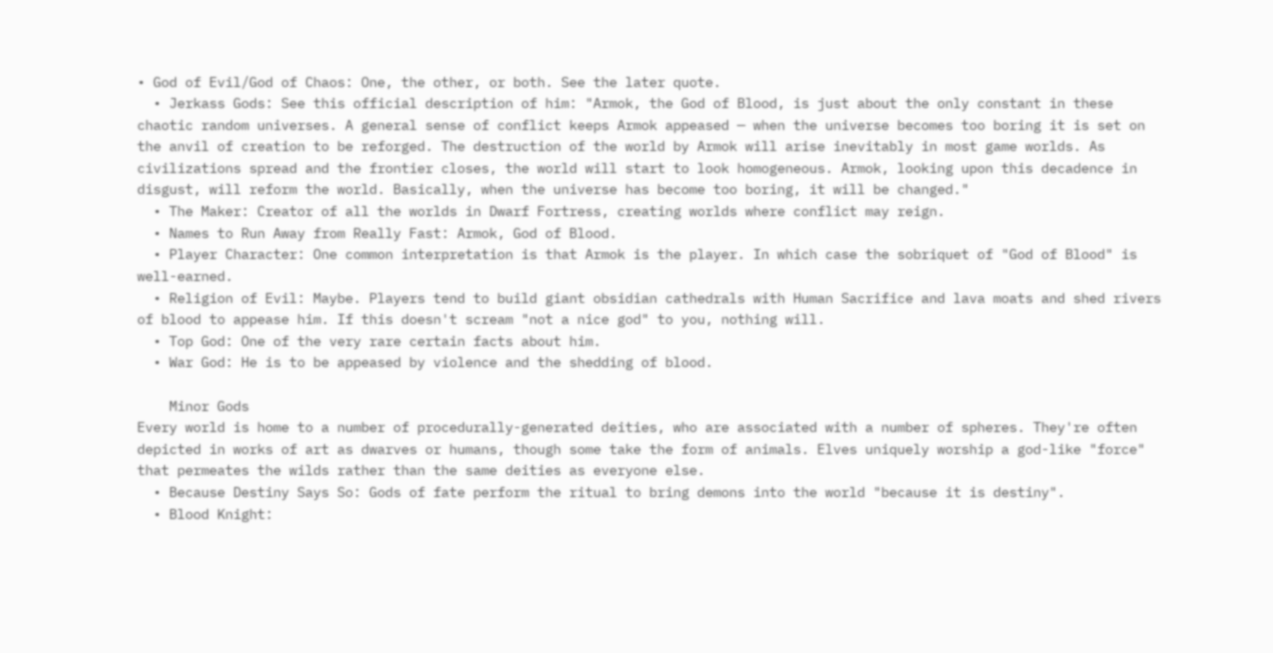• God of Evil/God of Chaos: One, the other, or both. See the later quote.
  • Jerkass Gods: See this official description of him: "Armok, the God of Blood, is just about the only constant in these chaotic random universes. A general sense of conflict keeps Armok appeased — when the universe becomes too boring it is set on the anvil of creation to be reforged. The destruction of the world by Armok will arise inevitably in most game worlds. As civilizations spread and the frontier closes, the world will start to look homogeneous. Armok, looking upon this decadence in disgust, will reform the world. Basically, when the universe has become too boring, it will be changed."
  • The Maker: Creator of all the worlds in Dwarf Fortress, creating worlds where conflict may reign.
  • Names to Run Away from Really Fast: Armok, God of Blood.
  • Player Character: One common interpretation is that Armok is the player. In which case the sobriquet of "God of Blood" is well-earned.
  • Religion of Evil: Maybe. Players tend to build giant obsidian cathedrals with Human Sacrifice and lava moats and shed rivers of blood to appease him. If this doesn't scream "not a nice god" to you, nothing will.
  • Top God: One of the very rare certain facts about him.
  • War God: He is to be appeased by violence and the shedding of blood.

    Minor Gods
Every world is home to a number of procedurally-generated deities, who are associated with a number of spheres. They're often depicted in works of art as dwarves or humans, though some take the form of animals. Elves uniquely worship a god-like "force" that permeates the wilds rather than the same deities as everyone else.
  • Because Destiny Says So: Gods of fate perform the ritual to bring demons into the world "because it is destiny".
  • Blood Knight: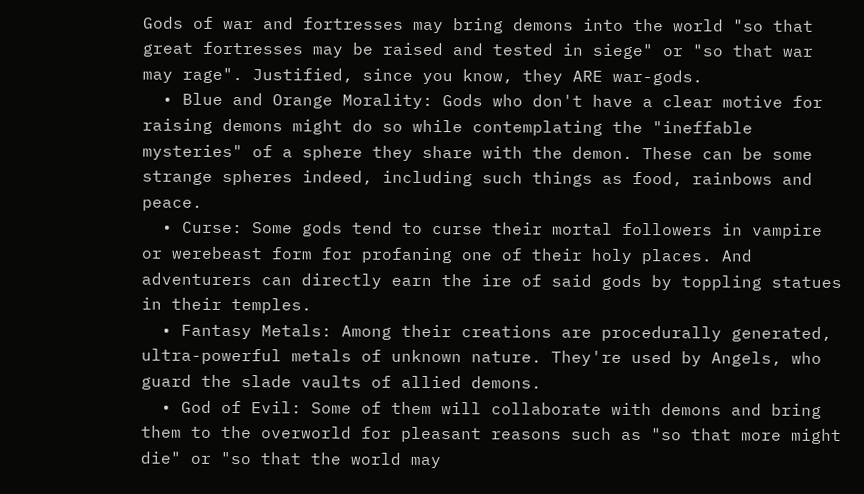Gods of war and fortresses may bring demons into the world "so that great fortresses may be raised and tested in siege" or "so that war may rage". Justified, since you know, they ARE war-gods.
  • Blue and Orange Morality: Gods who don't have a clear motive for raising demons might do so while contemplating the "ineffable mysteries" of a sphere they share with the demon. These can be some strange spheres indeed, including such things as food, rainbows and peace.
  • Curse: Some gods tend to curse their mortal followers in vampire or werebeast form for profaning one of their holy places. And adventurers can directly earn the ire of said gods by toppling statues in their temples.
  • Fantasy Metals: Among their creations are procedurally generated, ultra-powerful metals of unknown nature. They're used by Angels, who guard the slade vaults of allied demons.
  • God of Evil: Some of them will collaborate with demons and bring them to the overworld for pleasant reasons such as "so that more might die" or "so that the world may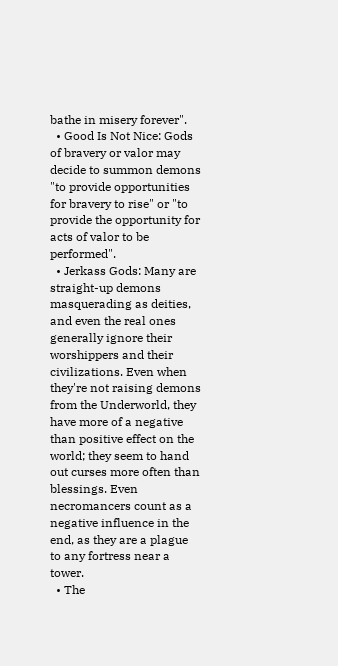bathe in misery forever".
  • Good Is Not Nice: Gods of bravery or valor may decide to summon demons "to provide opportunities for bravery to rise" or "to provide the opportunity for acts of valor to be performed".
  • Jerkass Gods: Many are straight-up demons masquerading as deities, and even the real ones generally ignore their worshippers and their civilizations. Even when they're not raising demons from the Underworld, they have more of a negative than positive effect on the world; they seem to hand out curses more often than blessings. Even necromancers count as a negative influence in the end, as they are a plague to any fortress near a tower.
  • The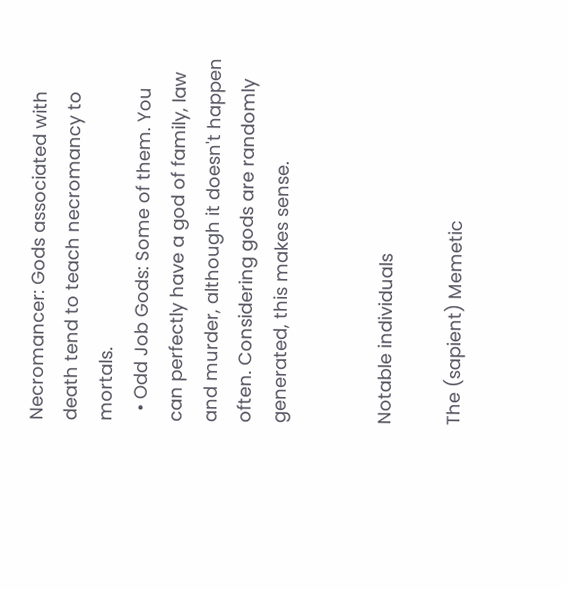Necromancer: Gods associated with death tend to teach necromancy to mortals.
  • Odd Job Gods: Some of them. You can perfectly have a god of family, law and murder, although it doesn't happen often. Considering gods are randomly generated, this makes sense.


Notable individuals

The (sapient) Memetic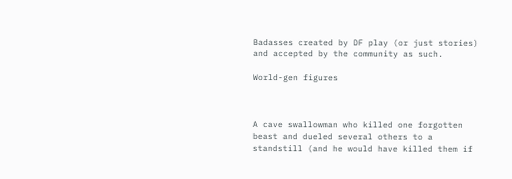Badasses created by DF play (or just stories) and accepted by the community as such.

World-gen figures



A cave swallowman who killed one forgotten beast and dueled several others to a standstill (and he would have killed them if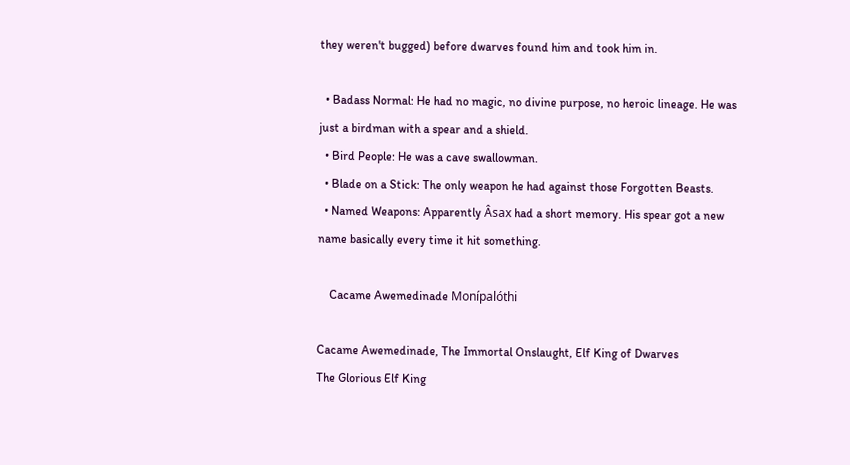they weren't bugged) before dwarves found him and took him in.

  • Badass Normal: He had no magic, no divine purpose, no heroic lineage. He was just a birdman with a spear and a shield.
  • Bird People: He was a cave swallowman.
  • Blade on a Stick: The only weapon he had against those Forgotten Beasts.
  • Named Weapons: Apparently Âsax had a short memory. His spear got a new name basically every time it hit something.

    Cacame Awemedinade Monípalóthi

Cacame Awemedinade, The Immortal Onslaught, Elf King of Dwarves
The Glorious Elf King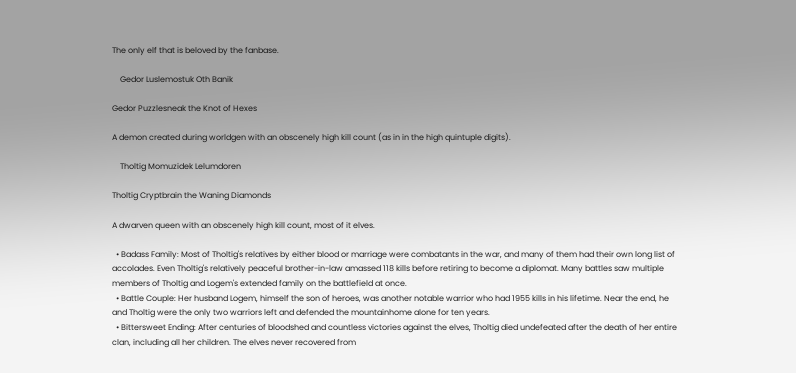The only elf that is beloved by the fanbase.

    Gedor Luslemostuk Oth Banik

Gedor Puzzlesneak the Knot of Hexes

A demon created during worldgen with an obscenely high kill count (as in in the high quintuple digits).

    Tholtig Momuzidek Lelumdoren

Tholtig Cryptbrain the Waning Diamonds

A dwarven queen with an obscenely high kill count, most of it elves.

  • Badass Family: Most of Tholtig's relatives by either blood or marriage were combatants in the war, and many of them had their own long list of accolades. Even Tholtig's relatively peaceful brother-in-law amassed 118 kills before retiring to become a diplomat. Many battles saw multiple members of Tholtig and Logem's extended family on the battlefield at once.
  • Battle Couple: Her husband Logem, himself the son of heroes, was another notable warrior who had 1955 kills in his lifetime. Near the end, he and Tholtig were the only two warriors left and defended the mountainhome alone for ten years.
  • Bittersweet Ending: After centuries of bloodshed and countless victories against the elves, Tholtig died undefeated after the death of her entire clan, including all her children. The elves never recovered from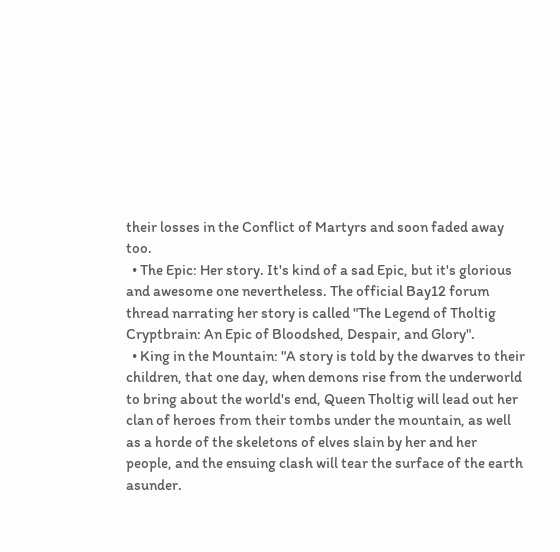their losses in the Conflict of Martyrs and soon faded away too.
  • The Epic: Her story. It's kind of a sad Epic, but it's glorious and awesome one nevertheless. The official Bay12 forum thread narrating her story is called "The Legend of Tholtig Cryptbrain: An Epic of Bloodshed, Despair, and Glory".
  • King in the Mountain: "A story is told by the dwarves to their children, that one day, when demons rise from the underworld to bring about the world's end, Queen Tholtig will lead out her clan of heroes from their tombs under the mountain, as well as a horde of the skeletons of elves slain by her and her people, and the ensuing clash will tear the surface of the earth asunder.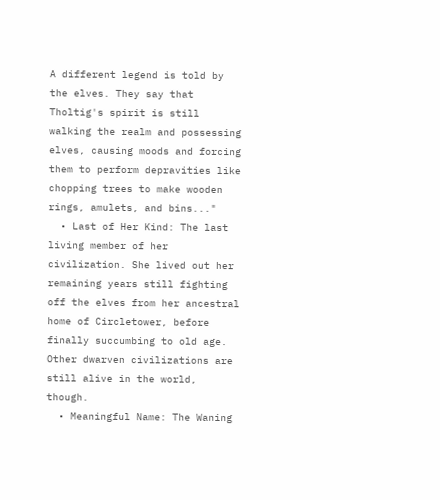A different legend is told by the elves. They say that Tholtig's spirit is still walking the realm and possessing elves, causing moods and forcing them to perform depravities like chopping trees to make wooden rings, amulets, and bins..."
  • Last of Her Kind: The last living member of her civilization. She lived out her remaining years still fighting off the elves from her ancestral home of Circletower, before finally succumbing to old age. Other dwarven civilizations are still alive in the world, though.
  • Meaningful Name: The Waning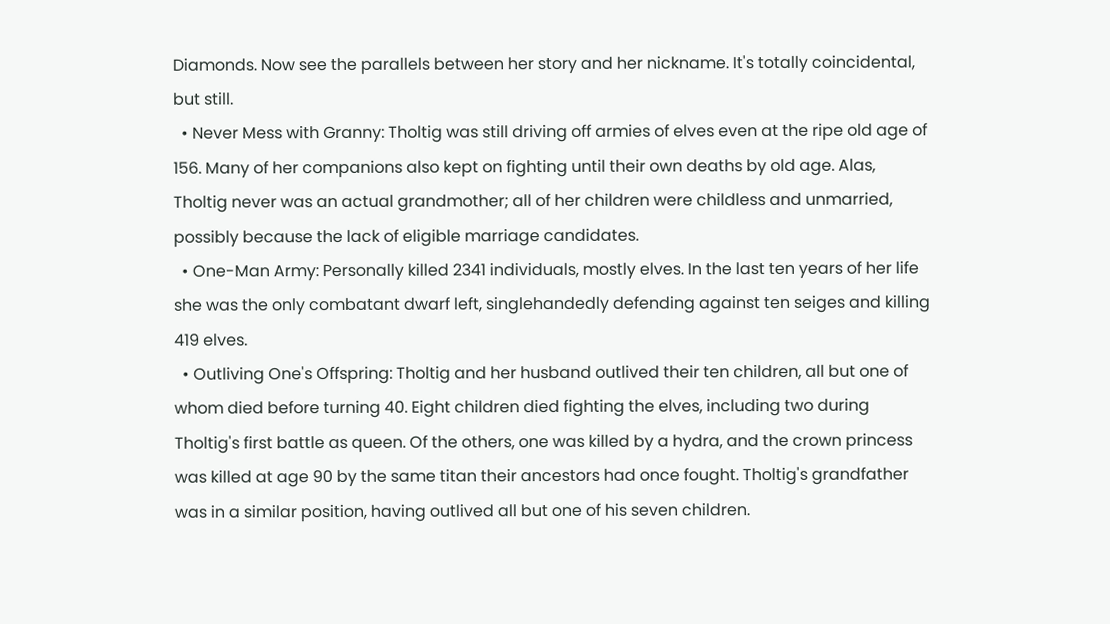Diamonds. Now see the parallels between her story and her nickname. It's totally coincidental, but still.
  • Never Mess with Granny: Tholtig was still driving off armies of elves even at the ripe old age of 156. Many of her companions also kept on fighting until their own deaths by old age. Alas, Tholtig never was an actual grandmother; all of her children were childless and unmarried, possibly because the lack of eligible marriage candidates.
  • One-Man Army: Personally killed 2341 individuals, mostly elves. In the last ten years of her life she was the only combatant dwarf left, singlehandedly defending against ten seiges and killing 419 elves.
  • Outliving One's Offspring: Tholtig and her husband outlived their ten children, all but one of whom died before turning 40. Eight children died fighting the elves, including two during Tholtig's first battle as queen. Of the others, one was killed by a hydra, and the crown princess was killed at age 90 by the same titan their ancestors had once fought. Tholtig's grandfather was in a similar position, having outlived all but one of his seven children.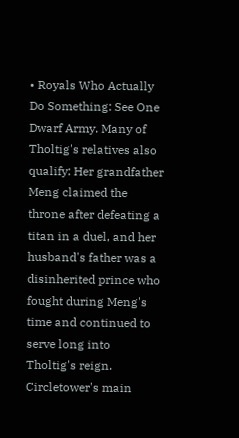• Royals Who Actually Do Something: See One Dwarf Army. Many of Tholtig's relatives also qualify: Her grandfather Meng claimed the throne after defeating a titan in a duel, and her husband's father was a disinherited prince who fought during Meng's time and continued to serve long into Tholtig's reign. Circletower's main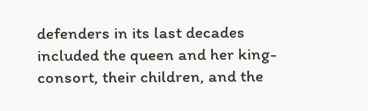defenders in its last decades included the queen and her king-consort, their children, and the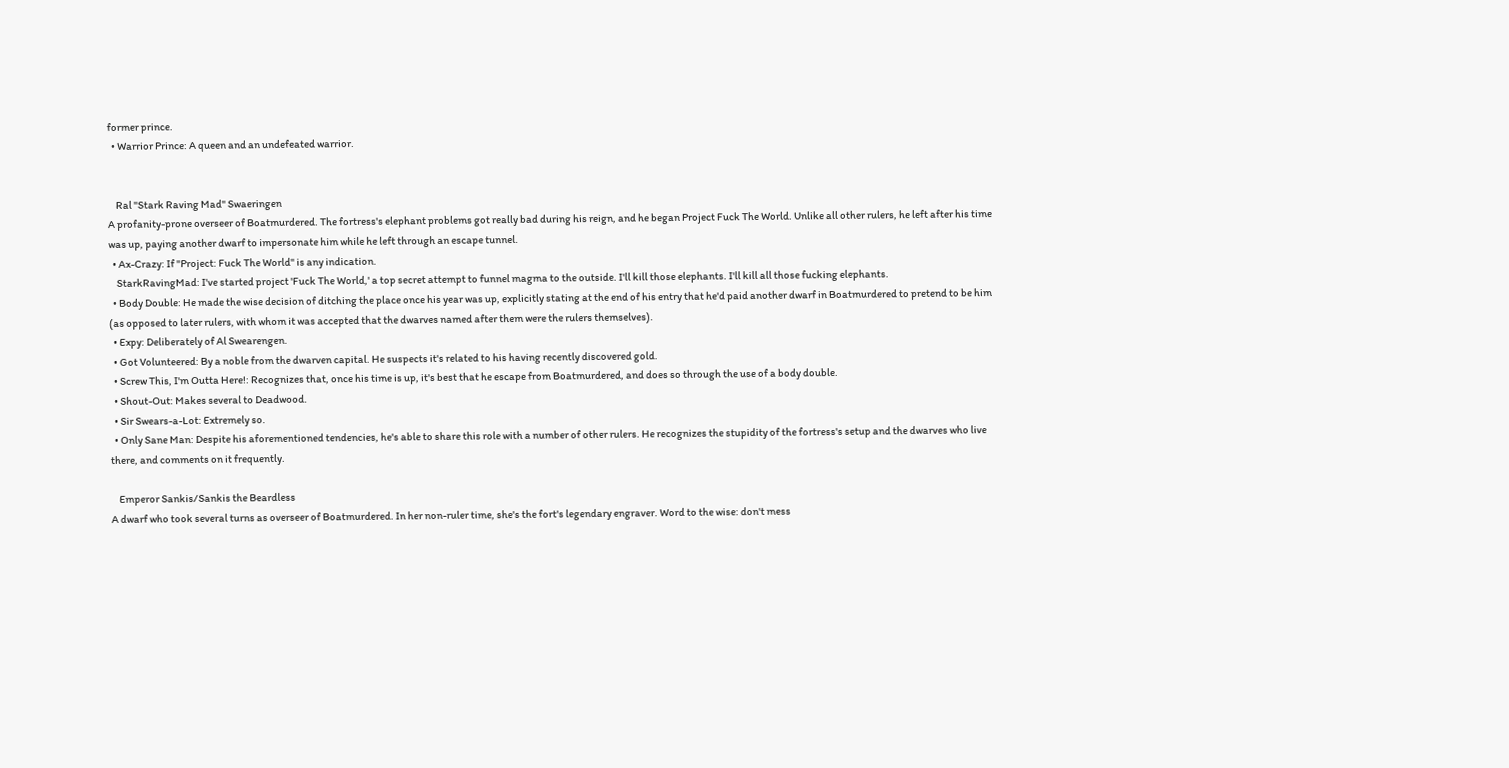former prince.
  • Warrior Prince: A queen and an undefeated warrior.


    Ral "Stark Raving Mad" Swaeringen
A profanity-prone overseer of Boatmurdered. The fortress's elephant problems got really bad during his reign, and he began Project Fuck The World. Unlike all other rulers, he left after his time was up, paying another dwarf to impersonate him while he left through an escape tunnel.
  • Ax-Crazy: If "Project: Fuck The World" is any indication.
    StarkRavingMad: I've started project 'Fuck The World,' a top secret attempt to funnel magma to the outside. I'll kill those elephants. I'll kill all those fucking elephants.
  • Body Double: He made the wise decision of ditching the place once his year was up, explicitly stating at the end of his entry that he'd paid another dwarf in Boatmurdered to pretend to be him (as opposed to later rulers, with whom it was accepted that the dwarves named after them were the rulers themselves).
  • Expy: Deliberately of Al Swearengen.
  • Got Volunteered: By a noble from the dwarven capital. He suspects it's related to his having recently discovered gold.
  • Screw This, I'm Outta Here!: Recognizes that, once his time is up, it's best that he escape from Boatmurdered, and does so through the use of a body double.
  • Shout-Out: Makes several to Deadwood.
  • Sir Swears-a-Lot: Extremely so.
  • Only Sane Man: Despite his aforementioned tendencies, he's able to share this role with a number of other rulers. He recognizes the stupidity of the fortress's setup and the dwarves who live there, and comments on it frequently.

    Emperor Sankis/Sankis the Beardless
A dwarf who took several turns as overseer of Boatmurdered. In her non-ruler time, she's the fort's legendary engraver. Word to the wise: don't mess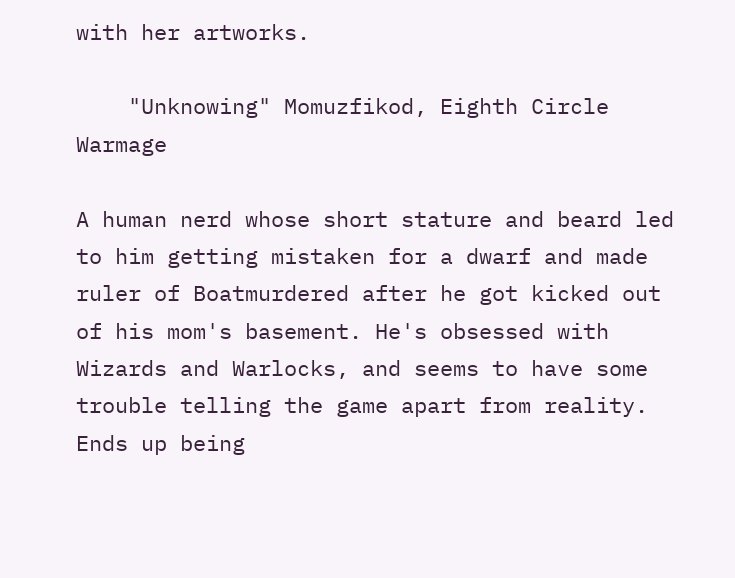with her artworks.

    "Unknowing" Momuzfikod, Eighth Circle Warmage

A human nerd whose short stature and beard led to him getting mistaken for a dwarf and made ruler of Boatmurdered after he got kicked out of his mom's basement. He's obsessed with Wizards and Warlocks, and seems to have some trouble telling the game apart from reality. Ends up being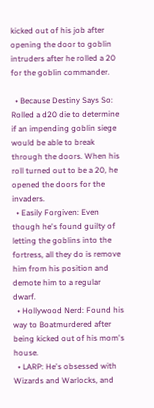kicked out of his job after opening the door to goblin intruders after he rolled a 20 for the goblin commander.

  • Because Destiny Says So: Rolled a d20 die to determine if an impending goblin siege would be able to break through the doors. When his roll turned out to be a 20, he opened the doors for the invaders.
  • Easily Forgiven: Even though he's found guilty of letting the goblins into the fortress, all they do is remove him from his position and demote him to a regular dwarf.
  • Hollywood Nerd: Found his way to Boatmurdered after being kicked out of his mom's house.
  • LARP: He's obsessed with Wizards and Warlocks, and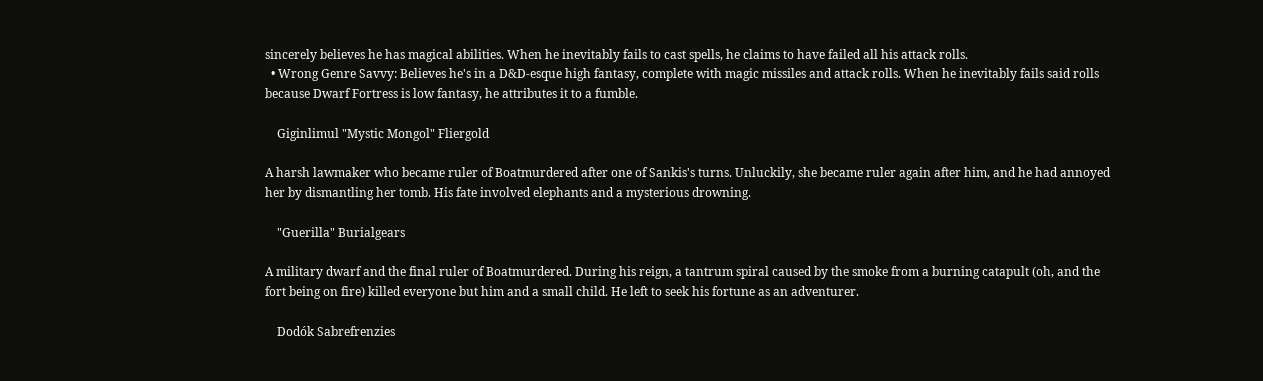sincerely believes he has magical abilities. When he inevitably fails to cast spells, he claims to have failed all his attack rolls.
  • Wrong Genre Savvy: Believes he's in a D&D-esque high fantasy, complete with magic missiles and attack rolls. When he inevitably fails said rolls because Dwarf Fortress is low fantasy, he attributes it to a fumble.

    Giginlimul "Mystic Mongol" Fliergold

A harsh lawmaker who became ruler of Boatmurdered after one of Sankis's turns. Unluckily, she became ruler again after him, and he had annoyed her by dismantling her tomb. His fate involved elephants and a mysterious drowning.

    "Guerilla" Burialgears

A military dwarf and the final ruler of Boatmurdered. During his reign, a tantrum spiral caused by the smoke from a burning catapult (oh, and the fort being on fire) killed everyone but him and a small child. He left to seek his fortune as an adventurer.

    Dodók Sabrefrenzies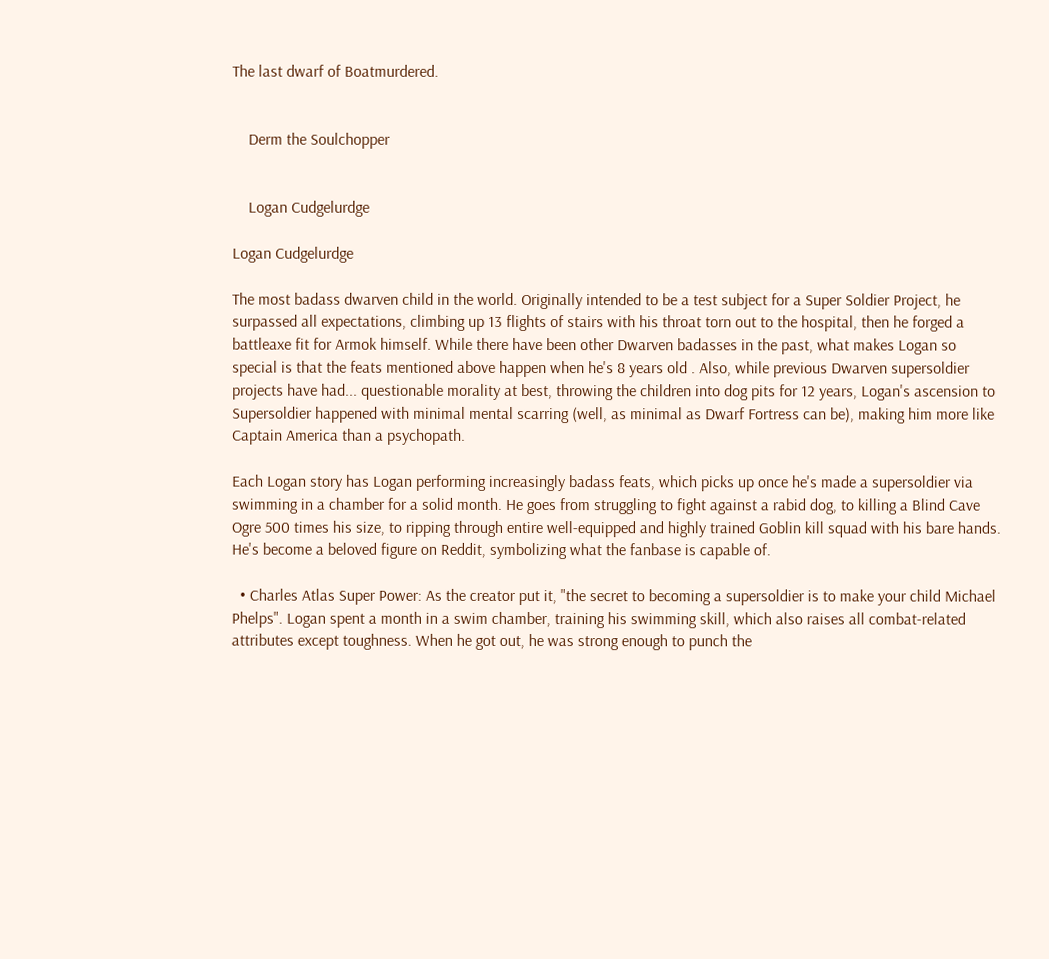The last dwarf of Boatmurdered.


    Derm the Soulchopper


    Logan Cudgelurdge

Logan Cudgelurdge

The most badass dwarven child in the world. Originally intended to be a test subject for a Super Soldier Project, he surpassed all expectations, climbing up 13 flights of stairs with his throat torn out to the hospital, then he forged a battleaxe fit for Armok himself. While there have been other Dwarven badasses in the past, what makes Logan so special is that the feats mentioned above happen when he's 8 years old . Also, while previous Dwarven supersoldier projects have had... questionable morality at best, throwing the children into dog pits for 12 years, Logan's ascension to Supersoldier happened with minimal mental scarring (well, as minimal as Dwarf Fortress can be), making him more like Captain America than a psychopath.

Each Logan story has Logan performing increasingly badass feats, which picks up once he's made a supersoldier via swimming in a chamber for a solid month. He goes from struggling to fight against a rabid dog, to killing a Blind Cave Ogre 500 times his size, to ripping through entire well-equipped and highly trained Goblin kill squad with his bare hands. He's become a beloved figure on Reddit, symbolizing what the fanbase is capable of.

  • Charles Atlas Super Power: As the creator put it, "the secret to becoming a supersoldier is to make your child Michael Phelps". Logan spent a month in a swim chamber, training his swimming skill, which also raises all combat-related attributes except toughness. When he got out, he was strong enough to punch the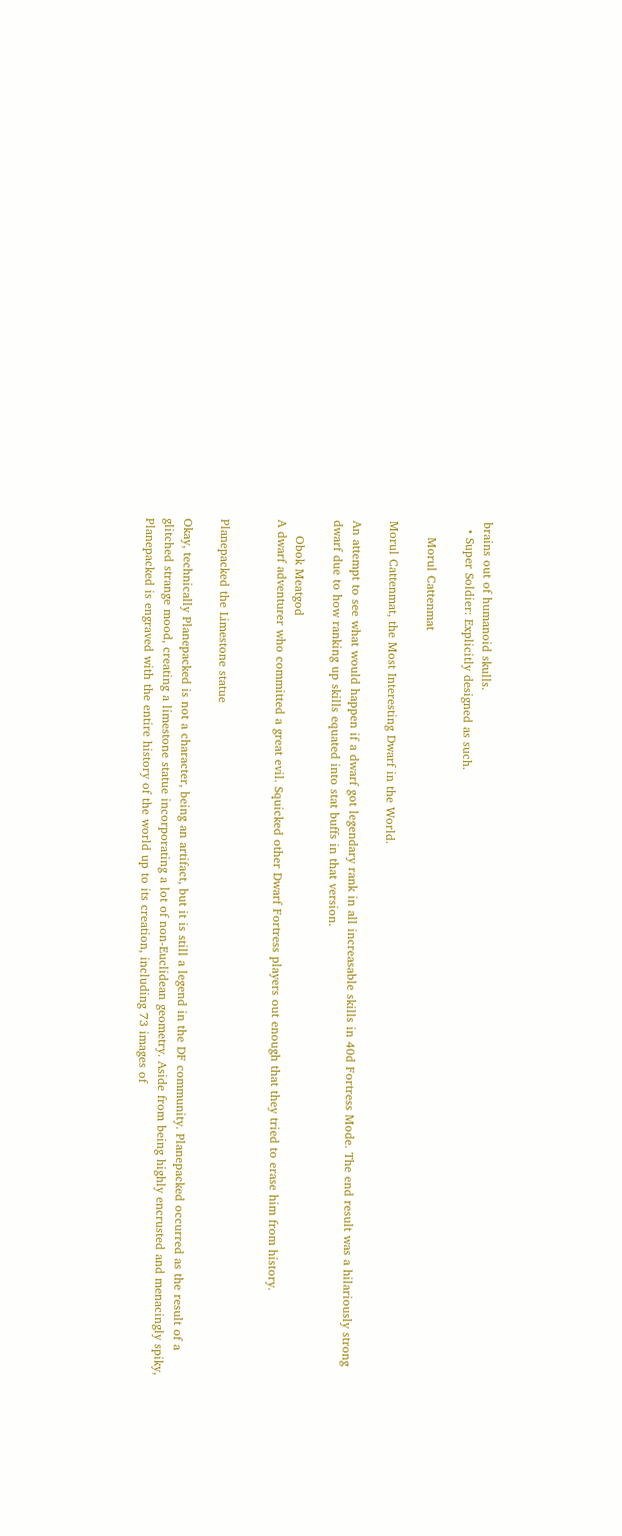brains out of humanoid skulls.
  • Super Soldier: Explicitly designed as such.

    Morul Cattenmat

Morul Cattenmat, the Most Interesting Dwarf in the World.

An attempt to see what would happen if a dwarf got legendary rank in all increasable skills in 40d Fortress Mode. The end result was a hilariously strong dwarf due to how ranking up skills equated into stat buffs in that version.

    Obok Meatgod
A dwarf adventurer who committed a great evil. Squicked other Dwarf Fortress players out enough that they tried to erase him from history.


Planepacked the Limestone statue

Okay, technically Planepacked is not a character, being an artifact, but it is still a legend in the DF community. Planepacked occurred as the result of a glitched strange mood, creating a limestone statue incorporating a lot of non-Euclidean geometry. Aside from being highly encrusted and menacingly spiky, Planepacked is engraved with the entire history of the world up to its creation, including 73 images of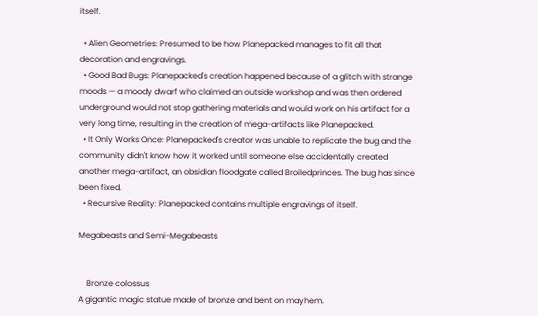itself.

  • Alien Geometries: Presumed to be how Planepacked manages to fit all that decoration and engravings.
  • Good Bad Bugs: Planepacked's creation happened because of a glitch with strange moods — a moody dwarf who claimed an outside workshop and was then ordered underground would not stop gathering materials and would work on his artifact for a very long time, resulting in the creation of mega-artifacts like Planepacked.
  • It Only Works Once: Planepacked's creator was unable to replicate the bug and the community didn't know how it worked until someone else accidentally created another mega-artifact, an obsidian floodgate called Broiledprinces. The bug has since been fixed.
  • Recursive Reality: Planepacked contains multiple engravings of itself.

Megabeasts and Semi-Megabeasts


    Bronze colossus
A gigantic magic statue made of bronze and bent on mayhem.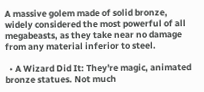A massive golem made of solid bronze, widely considered the most powerful of all megabeasts, as they take near no damage from any material inferior to steel.

  • A Wizard Did It: They're magic, animated bronze statues. Not much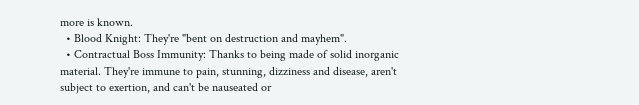more is known.
  • Blood Knight: They're "bent on destruction and mayhem".
  • Contractual Boss Immunity: Thanks to being made of solid inorganic material. They're immune to pain, stunning, dizziness and disease, aren't subject to exertion, and can't be nauseated or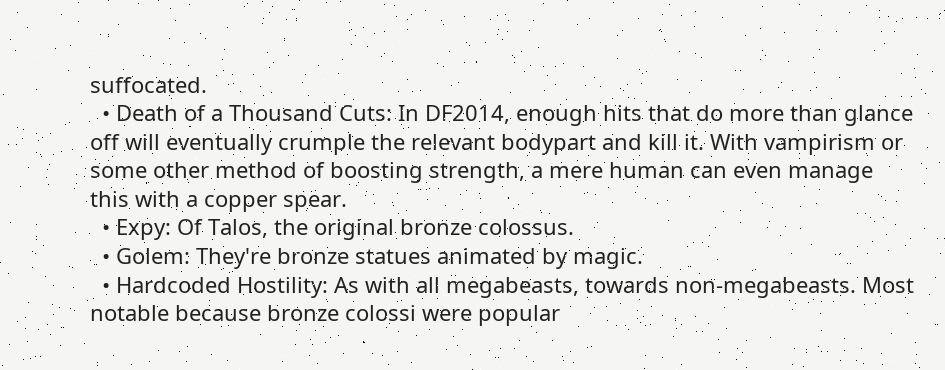suffocated.
  • Death of a Thousand Cuts: In DF2014, enough hits that do more than glance off will eventually crumple the relevant bodypart and kill it. With vampirism or some other method of boosting strength, a mere human can even manage this with a copper spear.
  • Expy: Of Talos, the original bronze colossus.
  • Golem: They're bronze statues animated by magic.
  • Hardcoded Hostility: As with all megabeasts, towards non-megabeasts. Most notable because bronze colossi were popular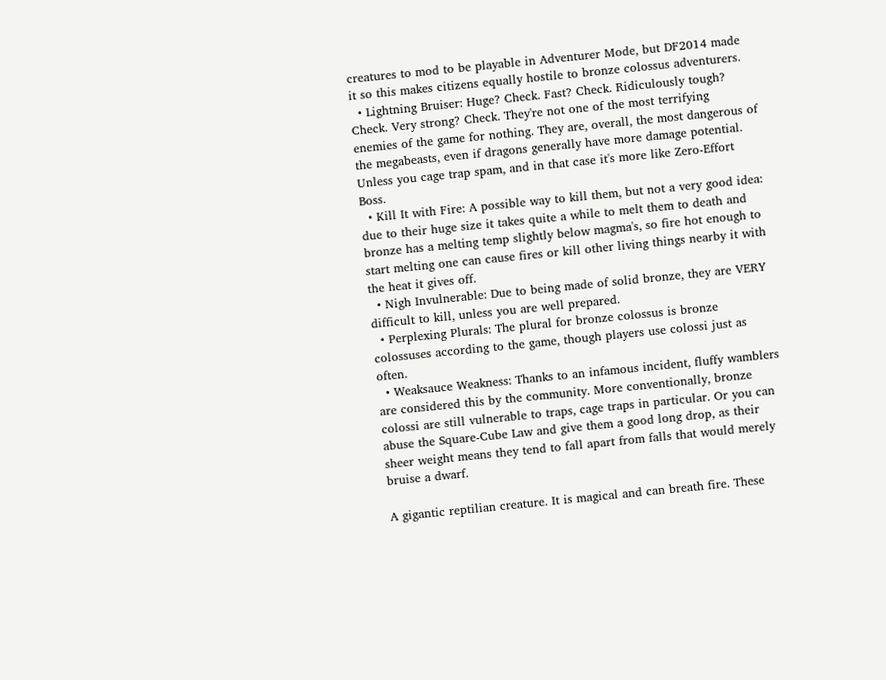creatures to mod to be playable in Adventurer Mode, but DF2014 made it so this makes citizens equally hostile to bronze colossus adventurers.
  • Lightning Bruiser: Huge? Check. Fast? Check. Ridiculously tough? Check. Very strong? Check. They're not one of the most terrifying enemies of the game for nothing. They are, overall, the most dangerous of the megabeasts, even if dragons generally have more damage potential. Unless you cage trap spam, and in that case it's more like Zero-Effort Boss.
  • Kill It with Fire: A possible way to kill them, but not a very good idea: due to their huge size it takes quite a while to melt them to death and bronze has a melting temp slightly below magma's, so fire hot enough to start melting one can cause fires or kill other living things nearby it with the heat it gives off.
  • Nigh Invulnerable: Due to being made of solid bronze, they are VERY difficult to kill, unless you are well prepared.
  • Perplexing Plurals: The plural for bronze colossus is bronze colossuses according to the game, though players use colossi just as often.
  • Weaksauce Weakness: Thanks to an infamous incident, fluffy wamblers are considered this by the community. More conventionally, bronze colossi are still vulnerable to traps, cage traps in particular. Or you can abuse the Square-Cube Law and give them a good long drop, as their sheer weight means they tend to fall apart from falls that would merely bruise a dwarf.

A gigantic reptilian creature. It is magical and can breath fire. These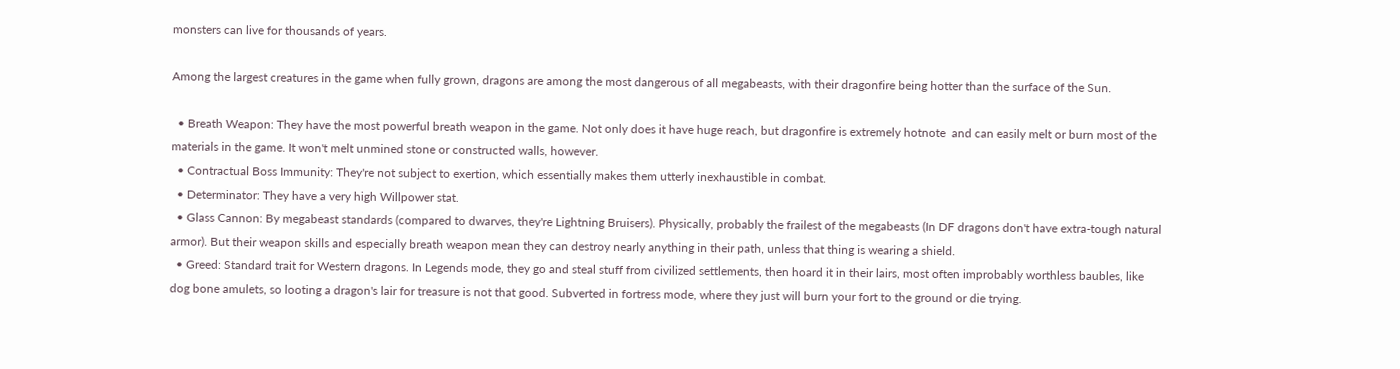monsters can live for thousands of years.

Among the largest creatures in the game when fully grown, dragons are among the most dangerous of all megabeasts, with their dragonfire being hotter than the surface of the Sun.

  • Breath Weapon: They have the most powerful breath weapon in the game. Not only does it have huge reach, but dragonfire is extremely hotnote  and can easily melt or burn most of the materials in the game. It won't melt unmined stone or constructed walls, however.
  • Contractual Boss Immunity: They're not subject to exertion, which essentially makes them utterly inexhaustible in combat.
  • Determinator: They have a very high Willpower stat.
  • Glass Cannon: By megabeast standards (compared to dwarves, they're Lightning Bruisers). Physically, probably the frailest of the megabeasts (In DF dragons don't have extra-tough natural armor). But their weapon skills and especially breath weapon mean they can destroy nearly anything in their path, unless that thing is wearing a shield.
  • Greed: Standard trait for Western dragons. In Legends mode, they go and steal stuff from civilized settlements, then hoard it in their lairs, most often improbably worthless baubles, like dog bone amulets, so looting a dragon's lair for treasure is not that good. Subverted in fortress mode, where they just will burn your fort to the ground or die trying.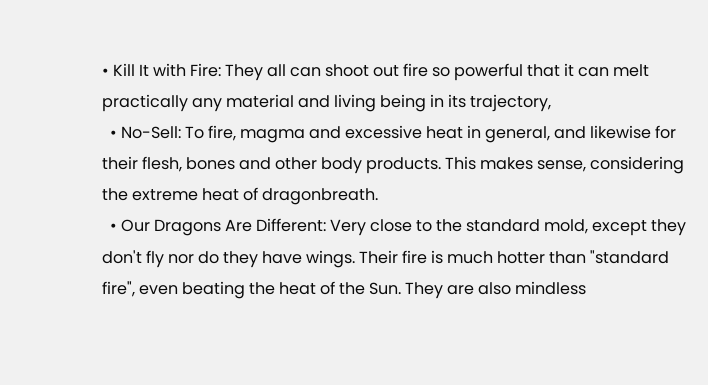• Kill It with Fire: They all can shoot out fire so powerful that it can melt practically any material and living being in its trajectory,
  • No-Sell: To fire, magma and excessive heat in general, and likewise for their flesh, bones and other body products. This makes sense, considering the extreme heat of dragonbreath.
  • Our Dragons Are Different: Very close to the standard mold, except they don't fly nor do they have wings. Their fire is much hotter than "standard fire", even beating the heat of the Sun. They are also mindless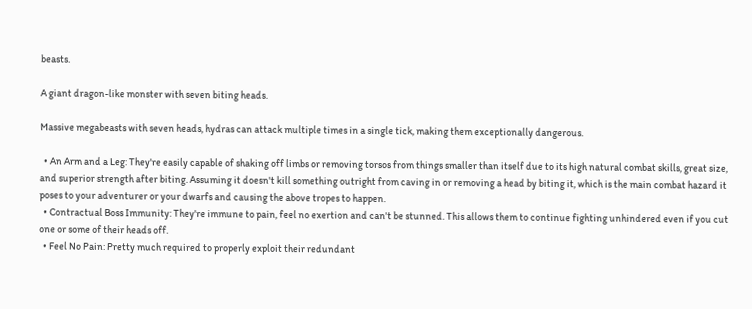beasts.

A giant dragon-like monster with seven biting heads.

Massive megabeasts with seven heads, hydras can attack multiple times in a single tick, making them exceptionally dangerous.

  • An Arm and a Leg: They're easily capable of shaking off limbs or removing torsos from things smaller than itself due to its high natural combat skills, great size, and superior strength after biting. Assuming it doesn't kill something outright from caving in or removing a head by biting it, which is the main combat hazard it poses to your adventurer or your dwarfs and causing the above tropes to happen.
  • Contractual Boss Immunity: They're immune to pain, feel no exertion and can't be stunned. This allows them to continue fighting unhindered even if you cut one or some of their heads off.
  • Feel No Pain: Pretty much required to properly exploit their redundant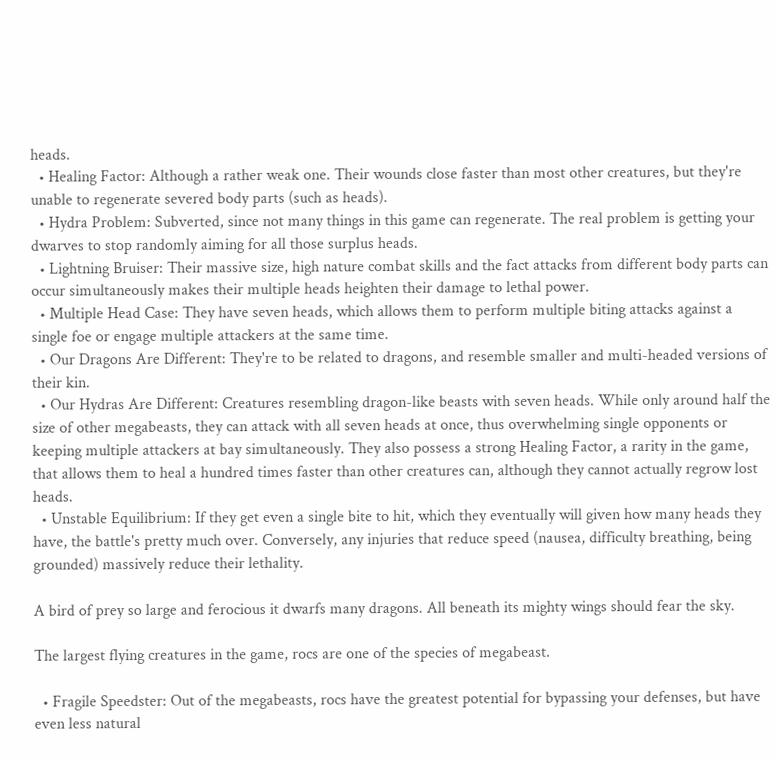heads.
  • Healing Factor: Although a rather weak one. Their wounds close faster than most other creatures, but they're unable to regenerate severed body parts (such as heads).
  • Hydra Problem: Subverted, since not many things in this game can regenerate. The real problem is getting your dwarves to stop randomly aiming for all those surplus heads.
  • Lightning Bruiser: Their massive size, high nature combat skills and the fact attacks from different body parts can occur simultaneously makes their multiple heads heighten their damage to lethal power.
  • Multiple Head Case: They have seven heads, which allows them to perform multiple biting attacks against a single foe or engage multiple attackers at the same time.
  • Our Dragons Are Different: They're to be related to dragons, and resemble smaller and multi-headed versions of their kin.
  • Our Hydras Are Different: Creatures resembling dragon-like beasts with seven heads. While only around half the size of other megabeasts, they can attack with all seven heads at once, thus overwhelming single opponents or keeping multiple attackers at bay simultaneously. They also possess a strong Healing Factor, a rarity in the game, that allows them to heal a hundred times faster than other creatures can, although they cannot actually regrow lost heads.
  • Unstable Equilibrium: If they get even a single bite to hit, which they eventually will given how many heads they have, the battle's pretty much over. Conversely, any injuries that reduce speed (nausea, difficulty breathing, being grounded) massively reduce their lethality.

A bird of prey so large and ferocious it dwarfs many dragons. All beneath its mighty wings should fear the sky.

The largest flying creatures in the game, rocs are one of the species of megabeast.

  • Fragile Speedster: Out of the megabeasts, rocs have the greatest potential for bypassing your defenses, but have even less natural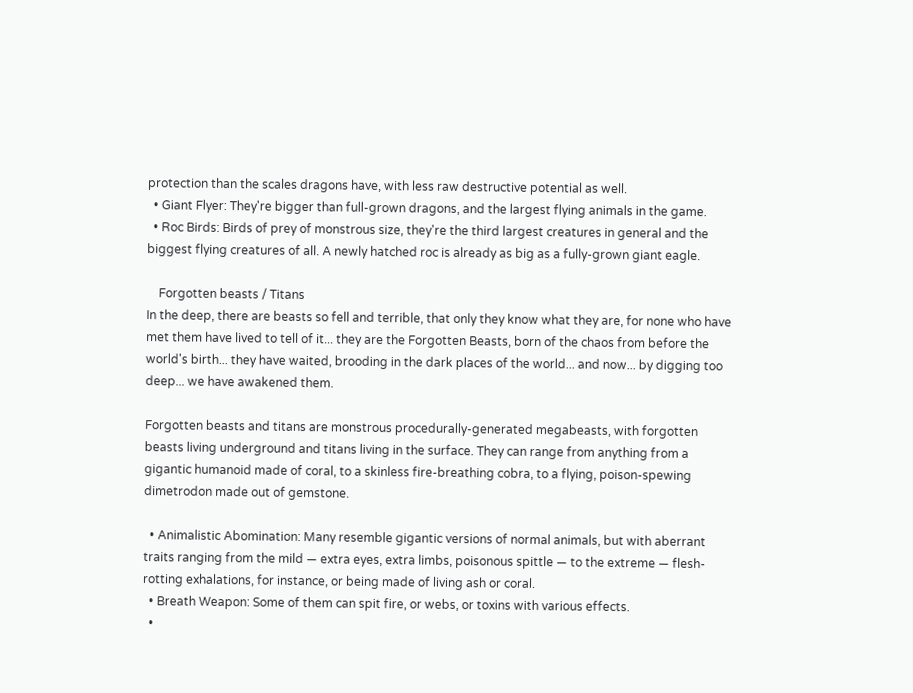protection than the scales dragons have, with less raw destructive potential as well.
  • Giant Flyer: They're bigger than full-grown dragons, and the largest flying animals in the game.
  • Roc Birds: Birds of prey of monstrous size, they're the third largest creatures in general and the biggest flying creatures of all. A newly hatched roc is already as big as a fully-grown giant eagle.

    Forgotten beasts / Titans
In the deep, there are beasts so fell and terrible, that only they know what they are, for none who have met them have lived to tell of it... they are the Forgotten Beasts, born of the chaos from before the world's birth... they have waited, brooding in the dark places of the world... and now... by digging too deep... we have awakened them.

Forgotten beasts and titans are monstrous procedurally-generated megabeasts, with forgotten beasts living underground and titans living in the surface. They can range from anything from a gigantic humanoid made of coral, to a skinless fire-breathing cobra, to a flying, poison-spewing dimetrodon made out of gemstone.

  • Animalistic Abomination: Many resemble gigantic versions of normal animals, but with aberrant traits ranging from the mild — extra eyes, extra limbs, poisonous spittle — to the extreme — flesh-rotting exhalations, for instance, or being made of living ash or coral.
  • Breath Weapon: Some of them can spit fire, or webs, or toxins with various effects.
  •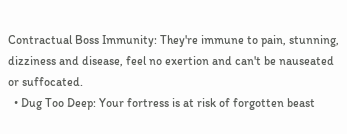Contractual Boss Immunity: They're immune to pain, stunning, dizziness and disease, feel no exertion and can't be nauseated or suffocated.
  • Dug Too Deep: Your fortress is at risk of forgotten beast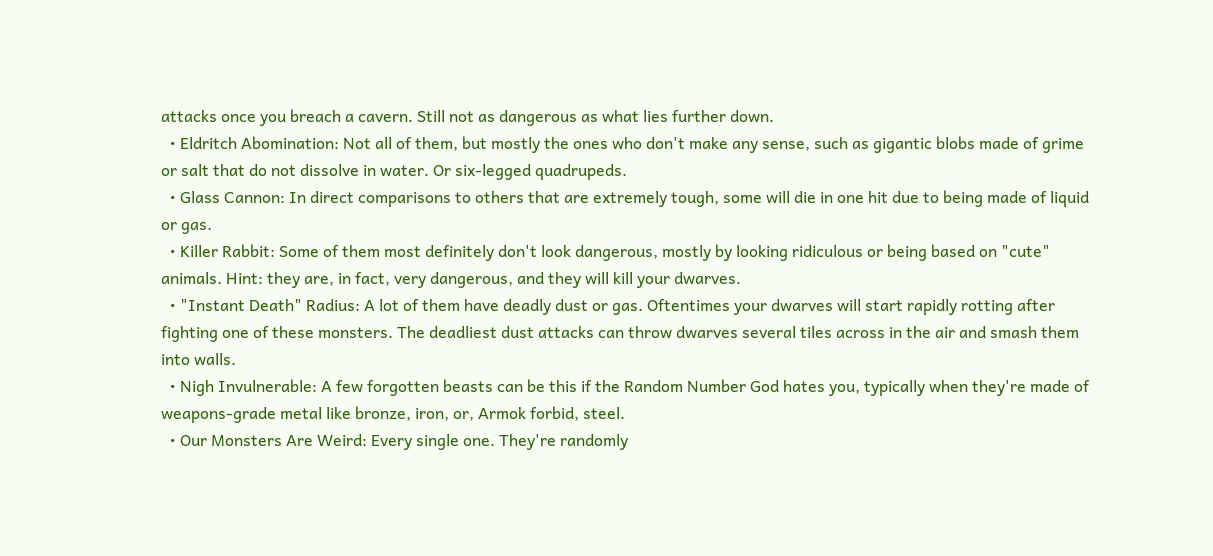attacks once you breach a cavern. Still not as dangerous as what lies further down.
  • Eldritch Abomination: Not all of them, but mostly the ones who don't make any sense, such as gigantic blobs made of grime or salt that do not dissolve in water. Or six-legged quadrupeds.
  • Glass Cannon: In direct comparisons to others that are extremely tough, some will die in one hit due to being made of liquid or gas.
  • Killer Rabbit: Some of them most definitely don't look dangerous, mostly by looking ridiculous or being based on "cute" animals. Hint: they are, in fact, very dangerous, and they will kill your dwarves.
  • "Instant Death" Radius: A lot of them have deadly dust or gas. Oftentimes your dwarves will start rapidly rotting after fighting one of these monsters. The deadliest dust attacks can throw dwarves several tiles across in the air and smash them into walls.
  • Nigh Invulnerable: A few forgotten beasts can be this if the Random Number God hates you, typically when they're made of weapons-grade metal like bronze, iron, or, Armok forbid, steel.
  • Our Monsters Are Weird: Every single one. They're randomly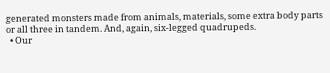generated monsters made from animals, materials, some extra body parts or all three in tandem. And, again, six-legged quadrupeds.
  • Our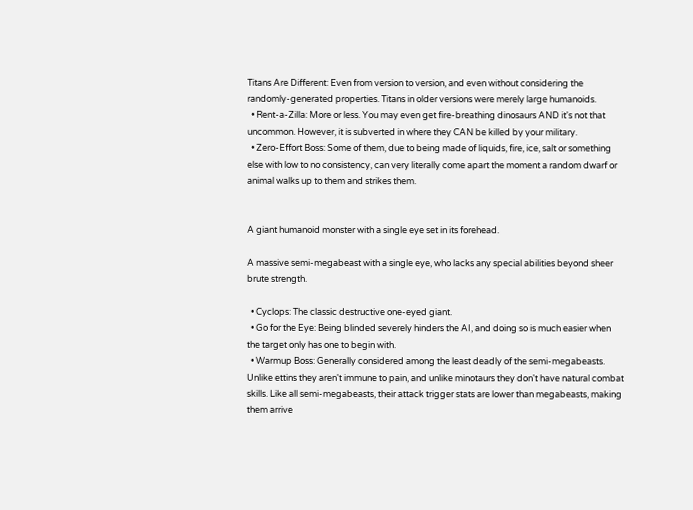Titans Are Different: Even from version to version, and even without considering the randomly-generated properties. Titans in older versions were merely large humanoids.
  • Rent-a-Zilla: More or less. You may even get fire-breathing dinosaurs AND it's not that uncommon. However, it is subverted in where they CAN be killed by your military.
  • Zero-Effort Boss: Some of them, due to being made of liquids, fire, ice, salt or something else with low to no consistency, can very literally come apart the moment a random dwarf or animal walks up to them and strikes them.


A giant humanoid monster with a single eye set in its forehead.

A massive semi-megabeast with a single eye, who lacks any special abilities beyond sheer brute strength.

  • Cyclops: The classic destructive one-eyed giant.
  • Go for the Eye: Being blinded severely hinders the AI, and doing so is much easier when the target only has one to begin with.
  • Warmup Boss: Generally considered among the least deadly of the semi-megabeasts. Unlike ettins they aren't immune to pain, and unlike minotaurs they don't have natural combat skills. Like all semi-megabeasts, their attack trigger stats are lower than megabeasts, making them arrive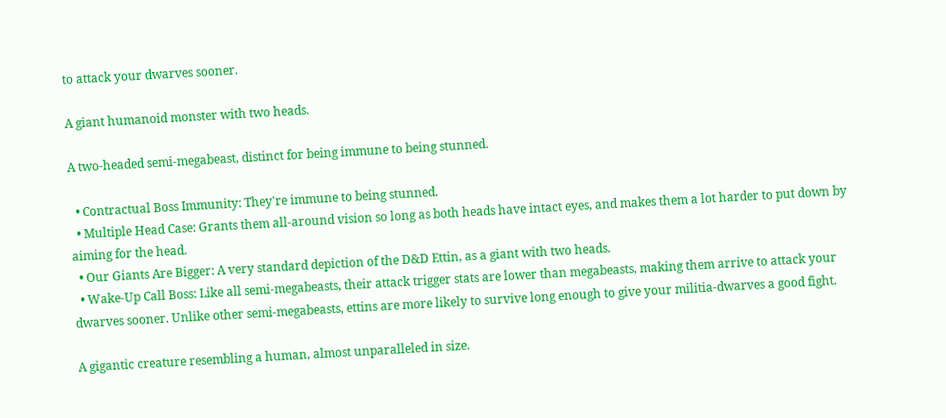to attack your dwarves sooner.

A giant humanoid monster with two heads.

A two-headed semi-megabeast, distinct for being immune to being stunned.

  • Contractual Boss Immunity: They're immune to being stunned.
  • Multiple Head Case: Grants them all-around vision so long as both heads have intact eyes, and makes them a lot harder to put down by aiming for the head.
  • Our Giants Are Bigger: A very standard depiction of the D&D Ettin, as a giant with two heads.
  • Wake-Up Call Boss: Like all semi-megabeasts, their attack trigger stats are lower than megabeasts, making them arrive to attack your dwarves sooner. Unlike other semi-megabeasts, ettins are more likely to survive long enough to give your militia-dwarves a good fight.

A gigantic creature resembling a human, almost unparalleled in size.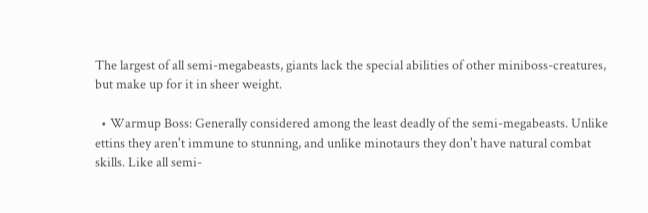The largest of all semi-megabeasts, giants lack the special abilities of other miniboss-creatures, but make up for it in sheer weight.

  • Warmup Boss: Generally considered among the least deadly of the semi-megabeasts. Unlike ettins they aren't immune to stunning, and unlike minotaurs they don't have natural combat skills. Like all semi-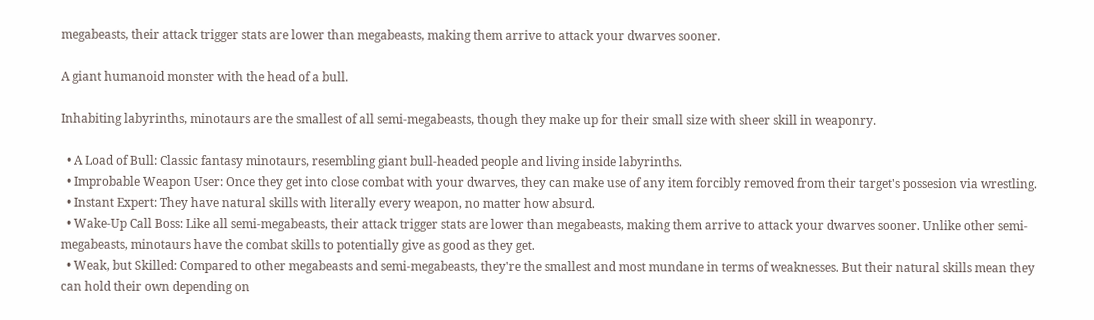megabeasts, their attack trigger stats are lower than megabeasts, making them arrive to attack your dwarves sooner.

A giant humanoid monster with the head of a bull.

Inhabiting labyrinths, minotaurs are the smallest of all semi-megabeasts, though they make up for their small size with sheer skill in weaponry.

  • A Load of Bull: Classic fantasy minotaurs, resembling giant bull-headed people and living inside labyrinths.
  • Improbable Weapon User: Once they get into close combat with your dwarves, they can make use of any item forcibly removed from their target's possesion via wrestling.
  • Instant Expert: They have natural skills with literally every weapon, no matter how absurd.
  • Wake-Up Call Boss: Like all semi-megabeasts, their attack trigger stats are lower than megabeasts, making them arrive to attack your dwarves sooner. Unlike other semi-megabeasts, minotaurs have the combat skills to potentially give as good as they get.
  • Weak, but Skilled: Compared to other megabeasts and semi-megabeasts, they're the smallest and most mundane in terms of weaknesses. But their natural skills mean they can hold their own depending on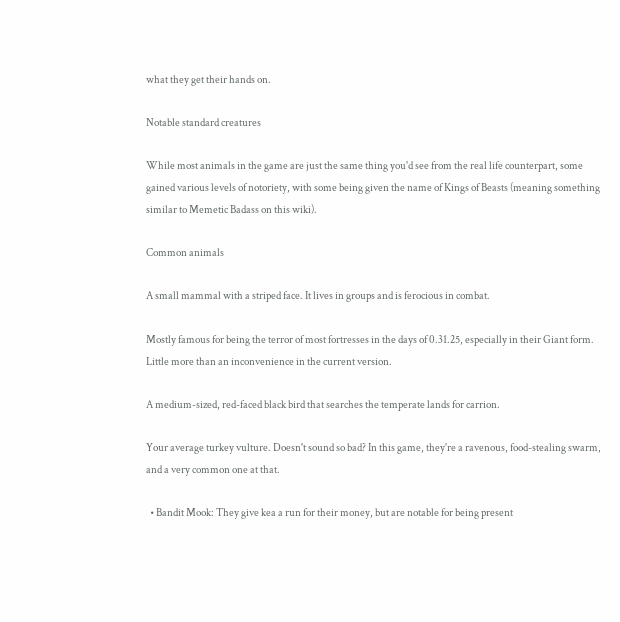what they get their hands on.

Notable standard creatures

While most animals in the game are just the same thing you'd see from the real life counterpart, some gained various levels of notoriety, with some being given the name of Kings of Beasts (meaning something similar to Memetic Badass on this wiki).

Common animals

A small mammal with a striped face. It lives in groups and is ferocious in combat.

Mostly famous for being the terror of most fortresses in the days of 0.31.25, especially in their Giant form. Little more than an inconvenience in the current version.

A medium-sized, red-faced black bird that searches the temperate lands for carrion.

Your average turkey vulture. Doesn't sound so bad? In this game, they're a ravenous, food-stealing swarm, and a very common one at that.

  • Bandit Mook: They give kea a run for their money, but are notable for being present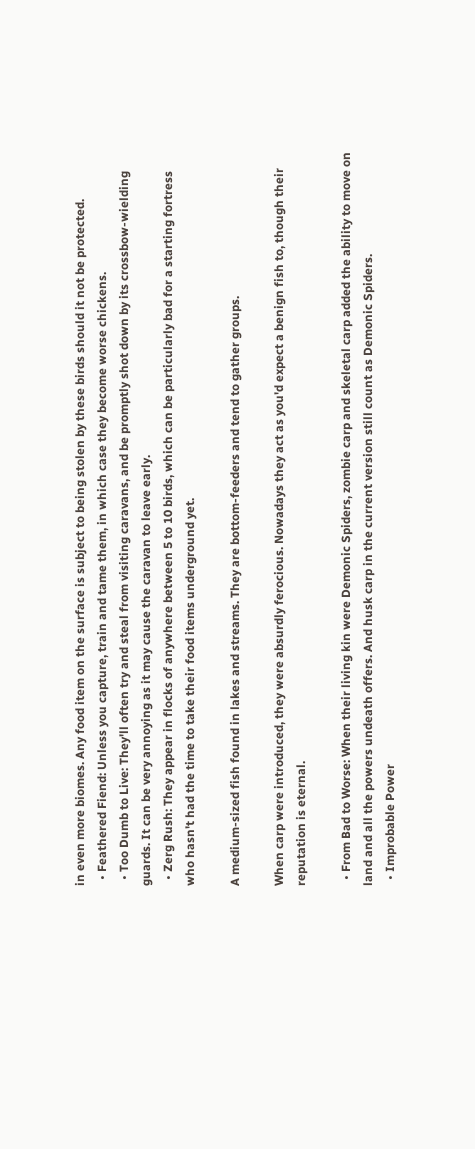in even more biomes. Any food item on the surface is subject to being stolen by these birds should it not be protected.
  • Feathered Fiend: Unless you capture, train and tame them, in which case they become worse chickens.
  • Too Dumb to Live: They'll often try and steal from visiting caravans, and be promptly shot down by its crossbow-wielding guards. It can be very annoying as it may cause the caravan to leave early.
  • Zerg Rush: They appear in flocks of anywhere between 5 to 10 birds, which can be particularly bad for a starting fortress who hasn't had the time to take their food items underground yet.

A medium-sized fish found in lakes and streams. They are bottom-feeders and tend to gather groups.

When carp were introduced, they were absurdly ferocious. Nowadays they act as you'd expect a benign fish to, though their reputation is eternal.

  • From Bad to Worse: When their living kin were Demonic Spiders, zombie carp and skeletal carp added the ability to move on land and all the powers undeath offers. And husk carp in the current version still count as Demonic Spiders.
  • Improbable Power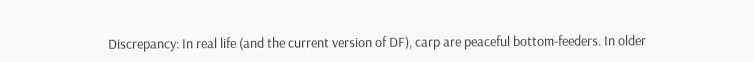Discrepancy: In real life (and the current version of DF), carp are peaceful bottom-feeders. In older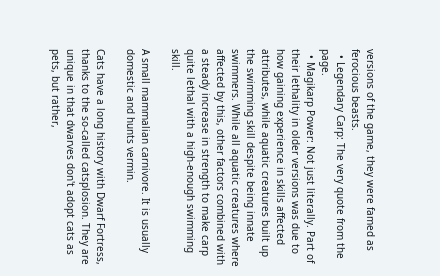versions of the game, they were famed as ferocious beasts.
  • Legendary Carp: The very quote from the page.
  • Magikarp Power: Not just literally. Part of their lethality in older versions was due to how gaining experience in skills affected attributes, while aquatic creatures built up the swimming skill despite being innate swimmers. While all aquatic creatures where affected by this, other factors combined with a steady increase in strength to make carp quite lethal with a high-enough swimming skill.

A small mammalian carnivore. It is usually domestic and hunts vermin.

Cats have a long history with Dwarf Fortress, thanks to the so-called catsplosion. They are unique in that dwarves don't adopt cats as pets, but rather,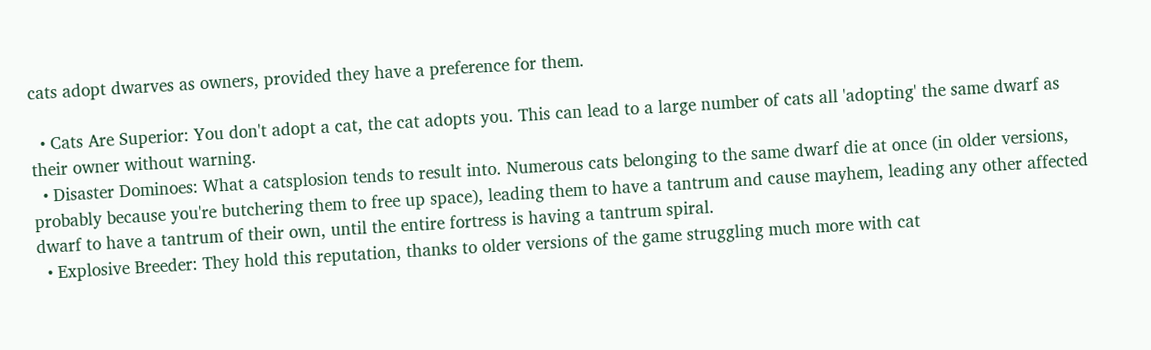cats adopt dwarves as owners, provided they have a preference for them.

  • Cats Are Superior: You don't adopt a cat, the cat adopts you. This can lead to a large number of cats all 'adopting' the same dwarf as their owner without warning.
  • Disaster Dominoes: What a catsplosion tends to result into. Numerous cats belonging to the same dwarf die at once (in older versions, probably because you're butchering them to free up space), leading them to have a tantrum and cause mayhem, leading any other affected dwarf to have a tantrum of their own, until the entire fortress is having a tantrum spiral.
  • Explosive Breeder: They hold this reputation, thanks to older versions of the game struggling much more with cat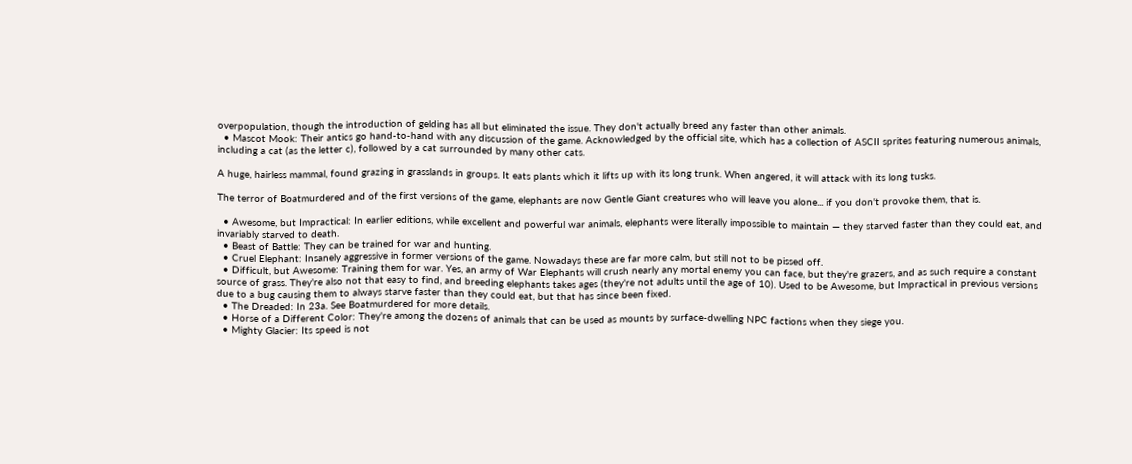overpopulation, though the introduction of gelding has all but eliminated the issue. They don't actually breed any faster than other animals.
  • Mascot Mook: Their antics go hand-to-hand with any discussion of the game. Acknowledged by the official site, which has a collection of ASCII sprites featuring numerous animals, including a cat (as the letter c), followed by a cat surrounded by many other cats.

A huge, hairless mammal, found grazing in grasslands in groups. It eats plants which it lifts up with its long trunk. When angered, it will attack with its long tusks.

The terror of Boatmurdered and of the first versions of the game, elephants are now Gentle Giant creatures who will leave you alone... if you don't provoke them, that is.

  • Awesome, but Impractical: In earlier editions, while excellent and powerful war animals, elephants were literally impossible to maintain — they starved faster than they could eat, and invariably starved to death.
  • Beast of Battle: They can be trained for war and hunting.
  • Cruel Elephant: Insanely aggressive in former versions of the game. Nowadays these are far more calm, but still not to be pissed off.
  • Difficult, but Awesome: Training them for war. Yes, an army of War Elephants will crush nearly any mortal enemy you can face, but they're grazers, and as such require a constant source of grass. They're also not that easy to find, and breeding elephants takes ages (they're not adults until the age of 10). Used to be Awesome, but Impractical in previous versions due to a bug causing them to always starve faster than they could eat, but that has since been fixed.
  • The Dreaded: In 23a. See Boatmurdered for more details.
  • Horse of a Different Color: They're among the dozens of animals that can be used as mounts by surface-dwelling NPC factions when they siege you.
  • Mighty Glacier: Its speed is not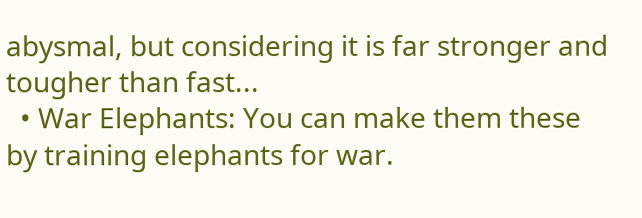abysmal, but considering it is far stronger and tougher than fast...
  • War Elephants: You can make them these by training elephants for war.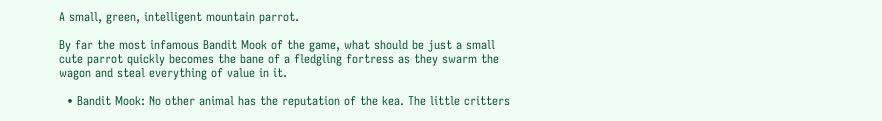A small, green, intelligent mountain parrot.

By far the most infamous Bandit Mook of the game, what should be just a small cute parrot quickly becomes the bane of a fledgling fortress as they swarm the wagon and steal everything of value in it.

  • Bandit Mook: No other animal has the reputation of the kea. The little critters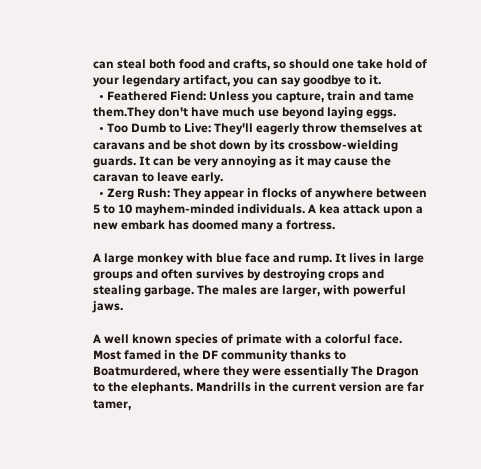can steal both food and crafts, so should one take hold of your legendary artifact, you can say goodbye to it.
  • Feathered Fiend: Unless you capture, train and tame them.They don't have much use beyond laying eggs.
  • Too Dumb to Live: They'll eagerly throw themselves at caravans and be shot down by its crossbow-wielding guards. It can be very annoying as it may cause the caravan to leave early.
  • Zerg Rush: They appear in flocks of anywhere between 5 to 10 mayhem-minded individuals. A kea attack upon a new embark has doomed many a fortress.

A large monkey with blue face and rump. It lives in large groups and often survives by destroying crops and stealing garbage. The males are larger, with powerful jaws.

A well known species of primate with a colorful face. Most famed in the DF community thanks to Boatmurdered, where they were essentially The Dragon to the elephants. Mandrills in the current version are far tamer,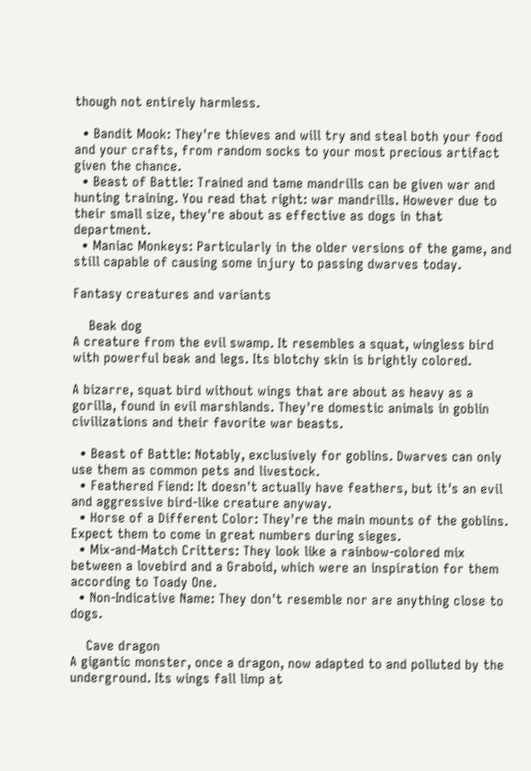though not entirely harmless.

  • Bandit Mook: They're thieves and will try and steal both your food and your crafts, from random socks to your most precious artifact given the chance.
  • Beast of Battle: Trained and tame mandrills can be given war and hunting training. You read that right: war mandrills. However due to their small size, they're about as effective as dogs in that department.
  • Maniac Monkeys: Particularly in the older versions of the game, and still capable of causing some injury to passing dwarves today.

Fantasy creatures and variants

    Beak dog
A creature from the evil swamp. It resembles a squat, wingless bird with powerful beak and legs. Its blotchy skin is brightly colored.

A bizarre, squat bird without wings that are about as heavy as a gorilla, found in evil marshlands. They're domestic animals in goblin civilizations and their favorite war beasts.

  • Beast of Battle: Notably, exclusively for goblins. Dwarves can only use them as common pets and livestock.
  • Feathered Fiend: It doesn't actually have feathers, but it's an evil and aggressive bird-like creature anyway.
  • Horse of a Different Color: They're the main mounts of the goblins. Expect them to come in great numbers during sieges.
  • Mix-and-Match Critters: They look like a rainbow-colored mix between a lovebird and a Graboid, which were an inspiration for them according to Toady One.
  • Non-Indicative Name: They don't resemble nor are anything close to dogs.

    Cave dragon
A gigantic monster, once a dragon, now adapted to and polluted by the underground. Its wings fall limp at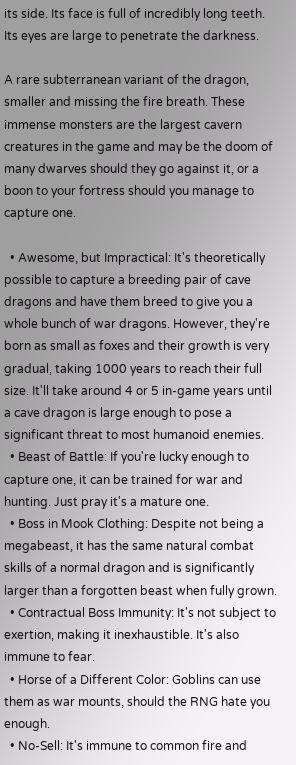its side. Its face is full of incredibly long teeth. Its eyes are large to penetrate the darkness.

A rare subterranean variant of the dragon, smaller and missing the fire breath. These immense monsters are the largest cavern creatures in the game and may be the doom of many dwarves should they go against it, or a boon to your fortress should you manage to capture one.

  • Awesome, but Impractical: It's theoretically possible to capture a breeding pair of cave dragons and have them breed to give you a whole bunch of war dragons. However, they're born as small as foxes and their growth is very gradual, taking 1000 years to reach their full size. It'll take around 4 or 5 in-game years until a cave dragon is large enough to pose a significant threat to most humanoid enemies.
  • Beast of Battle: If you're lucky enough to capture one, it can be trained for war and hunting. Just pray it's a mature one.
  • Boss in Mook Clothing: Despite not being a megabeast, it has the same natural combat skills of a normal dragon and is significantly larger than a forgotten beast when fully grown.
  • Contractual Boss Immunity: It's not subject to exertion, making it inexhaustible. It's also immune to fear.
  • Horse of a Different Color: Goblins can use them as war mounts, should the RNG hate you enough.
  • No-Sell: It's immune to common fire and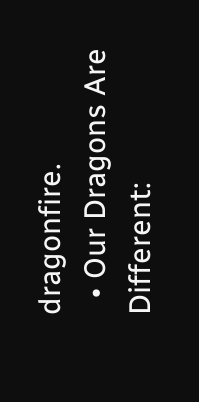dragonfire.
  • Our Dragons Are Different: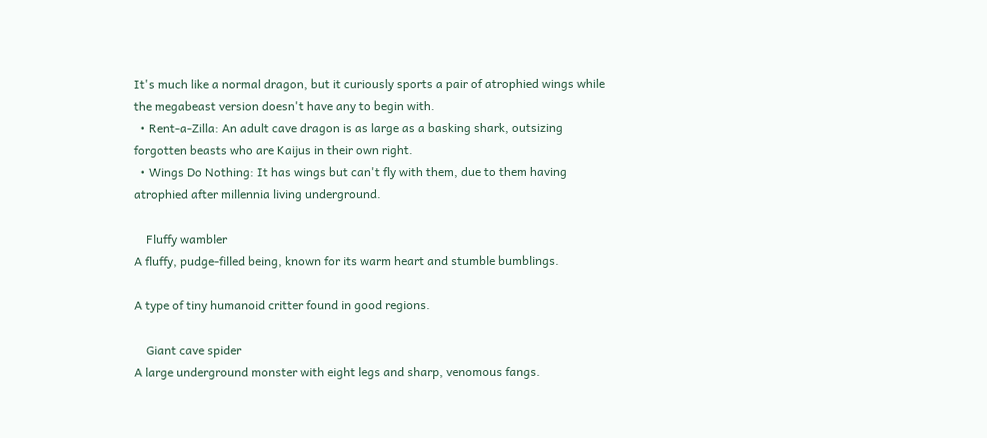It's much like a normal dragon, but it curiously sports a pair of atrophied wings while the megabeast version doesn't have any to begin with.
  • Rent-a-Zilla: An adult cave dragon is as large as a basking shark, outsizing forgotten beasts who are Kaijus in their own right.
  • Wings Do Nothing: It has wings but can't fly with them, due to them having atrophied after millennia living underground.

    Fluffy wambler
A fluffy, pudge-filled being, known for its warm heart and stumble bumblings.

A type of tiny humanoid critter found in good regions.

    Giant cave spider
A large underground monster with eight legs and sharp, venomous fangs.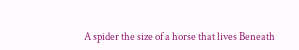A spider the size of a horse that lives Beneath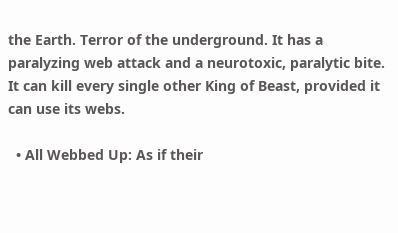the Earth. Terror of the underground. It has a paralyzing web attack and a neurotoxic, paralytic bite. It can kill every single other King of Beast, provided it can use its webs.

  • All Webbed Up: As if their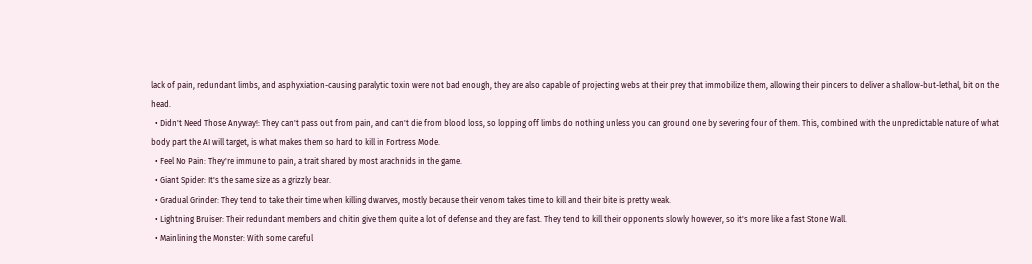lack of pain, redundant limbs, and asphyxiation-causing paralytic toxin were not bad enough, they are also capable of projecting webs at their prey that immobilize them, allowing their pincers to deliver a shallow-but-lethal, bit on the head.
  • Didn't Need Those Anyway!: They can't pass out from pain, and can't die from blood loss, so lopping off limbs do nothing unless you can ground one by severing four of them. This, combined with the unpredictable nature of what body part the AI will target, is what makes them so hard to kill in Fortress Mode.
  • Feel No Pain: They're immune to pain, a trait shared by most arachnids in the game.
  • Giant Spider: It's the same size as a grizzly bear.
  • Gradual Grinder: They tend to take their time when killing dwarves, mostly because their venom takes time to kill and their bite is pretty weak.
  • Lightning Bruiser: Their redundant members and chitin give them quite a lot of defense and they are fast. They tend to kill their opponents slowly however, so it's more like a fast Stone Wall.
  • Mainlining the Monster: With some careful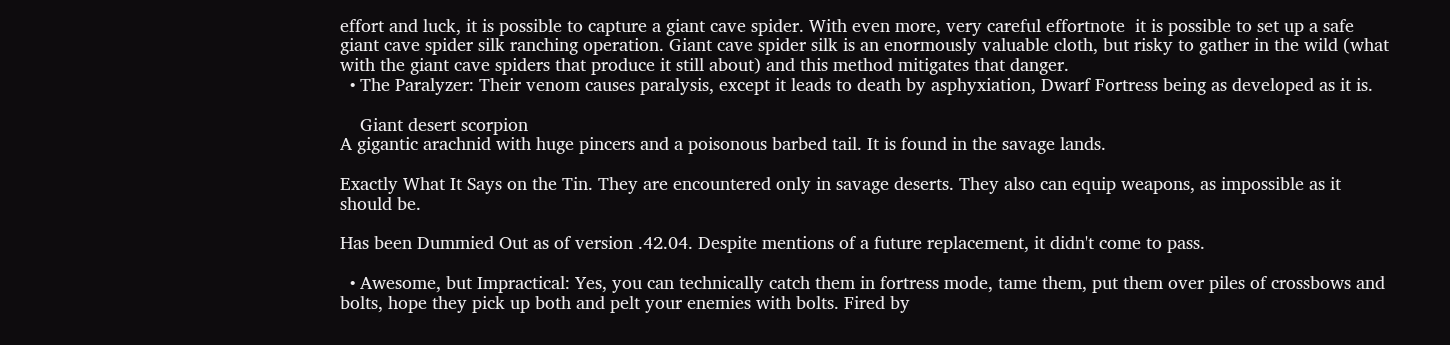effort and luck, it is possible to capture a giant cave spider. With even more, very careful effortnote  it is possible to set up a safe giant cave spider silk ranching operation. Giant cave spider silk is an enormously valuable cloth, but risky to gather in the wild (what with the giant cave spiders that produce it still about) and this method mitigates that danger.
  • The Paralyzer: Their venom causes paralysis, except it leads to death by asphyxiation, Dwarf Fortress being as developed as it is.

    Giant desert scorpion
A gigantic arachnid with huge pincers and a poisonous barbed tail. It is found in the savage lands.

Exactly What It Says on the Tin. They are encountered only in savage deserts. They also can equip weapons, as impossible as it should be.

Has been Dummied Out as of version .42.04. Despite mentions of a future replacement, it didn't come to pass.

  • Awesome, but Impractical: Yes, you can technically catch them in fortress mode, tame them, put them over piles of crossbows and bolts, hope they pick up both and pelt your enemies with bolts. Fired by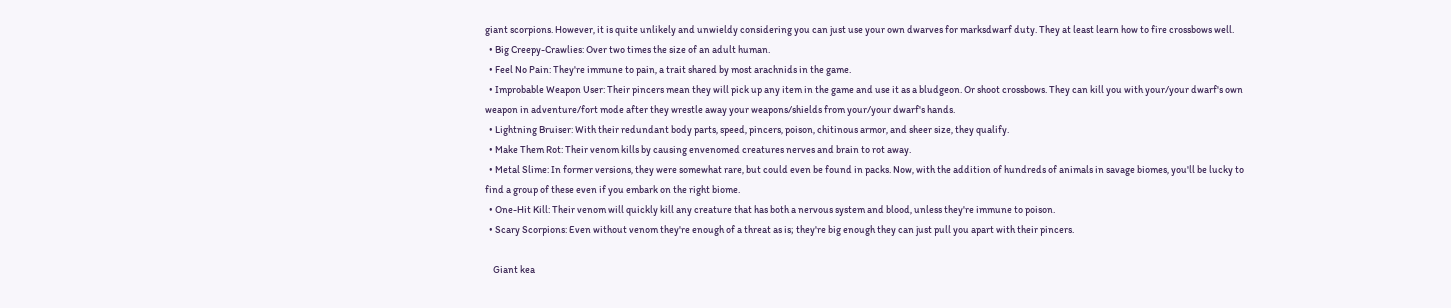giant scorpions. However, it is quite unlikely and unwieldy considering you can just use your own dwarves for marksdwarf duty. They at least learn how to fire crossbows well.
  • Big Creepy-Crawlies: Over two times the size of an adult human.
  • Feel No Pain: They're immune to pain, a trait shared by most arachnids in the game.
  • Improbable Weapon User: Their pincers mean they will pick up any item in the game and use it as a bludgeon. Or shoot crossbows. They can kill you with your/your dwarf's own weapon in adventure/fort mode after they wrestle away your weapons/shields from your/your dwarf's hands.
  • Lightning Bruiser: With their redundant body parts, speed, pincers, poison, chitinous armor, and sheer size, they qualify.
  • Make Them Rot: Their venom kills by causing envenomed creatures nerves and brain to rot away.
  • Metal Slime: In former versions, they were somewhat rare, but could even be found in packs. Now, with the addition of hundreds of animals in savage biomes, you'll be lucky to find a group of these even if you embark on the right biome.
  • One-Hit Kill: Their venom will quickly kill any creature that has both a nervous system and blood, unless they're immune to poison.
  • Scary Scorpions: Even without venom they're enough of a threat as is; they're big enough they can just pull you apart with their pincers.

    Giant kea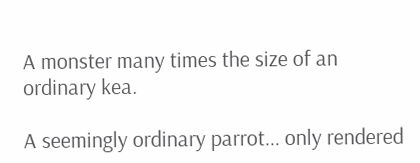A monster many times the size of an ordinary kea.

A seemingly ordinary parrot... only rendered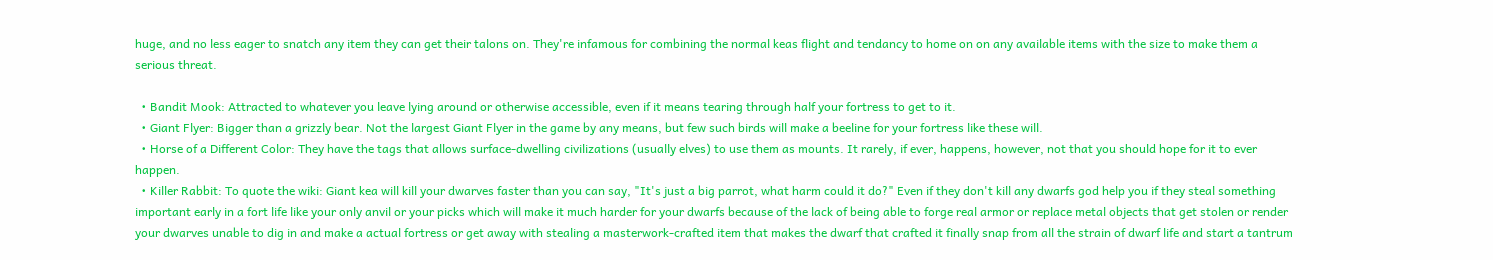huge, and no less eager to snatch any item they can get their talons on. They're infamous for combining the normal keas flight and tendancy to home on on any available items with the size to make them a serious threat.

  • Bandit Mook: Attracted to whatever you leave lying around or otherwise accessible, even if it means tearing through half your fortress to get to it.
  • Giant Flyer: Bigger than a grizzly bear. Not the largest Giant Flyer in the game by any means, but few such birds will make a beeline for your fortress like these will.
  • Horse of a Different Color: They have the tags that allows surface-dwelling civilizations (usually elves) to use them as mounts. It rarely, if ever, happens, however, not that you should hope for it to ever happen.
  • Killer Rabbit: To quote the wiki: Giant kea will kill your dwarves faster than you can say, "It's just a big parrot, what harm could it do?" Even if they don't kill any dwarfs god help you if they steal something important early in a fort life like your only anvil or your picks which will make it much harder for your dwarfs because of the lack of being able to forge real armor or replace metal objects that get stolen or render your dwarves unable to dig in and make a actual fortress or get away with stealing a masterwork-crafted item that makes the dwarf that crafted it finally snap from all the strain of dwarf life and start a tantrum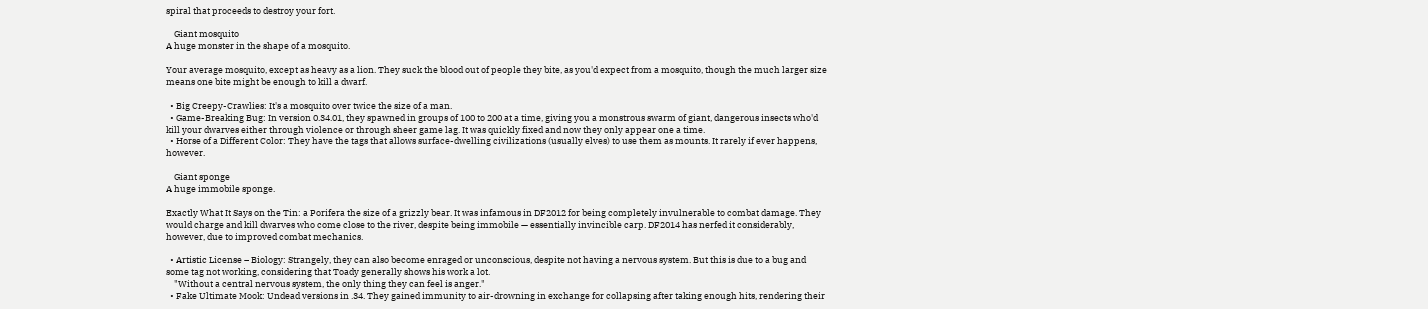spiral that proceeds to destroy your fort.

    Giant mosquito
A huge monster in the shape of a mosquito.

Your average mosquito, except as heavy as a lion. They suck the blood out of people they bite, as you'd expect from a mosquito, though the much larger size means one bite might be enough to kill a dwarf.

  • Big Creepy-Crawlies: It's a mosquito over twice the size of a man.
  • Game-Breaking Bug: In version 0.34.01, they spawned in groups of 100 to 200 at a time, giving you a monstrous swarm of giant, dangerous insects who'd kill your dwarves either through violence or through sheer game lag. It was quickly fixed and now they only appear one a time.
  • Horse of a Different Color: They have the tags that allows surface-dwelling civilizations (usually elves) to use them as mounts. It rarely if ever happens, however.

    Giant sponge
A huge immobile sponge.

Exactly What It Says on the Tin: a Porifera the size of a grizzly bear. It was infamous in DF2012 for being completely invulnerable to combat damage. They would charge and kill dwarves who come close to the river, despite being immobile — essentially invincible carp. DF2014 has nerfed it considerably, however, due to improved combat mechanics.

  • Artistic License – Biology: Strangely, they can also become enraged or unconscious, despite not having a nervous system. But this is due to a bug and some tag not working, considering that Toady generally shows his work a lot.
    "Without a central nervous system, the only thing they can feel is anger."
  • Fake Ultimate Mook: Undead versions in .34. They gained immunity to air-drowning in exchange for collapsing after taking enough hits, rendering their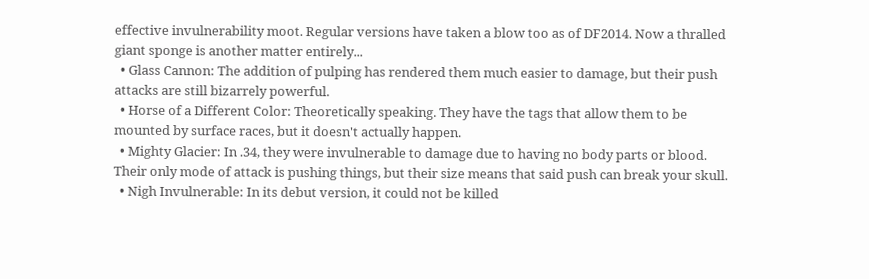effective invulnerability moot. Regular versions have taken a blow too as of DF2014. Now a thralled giant sponge is another matter entirely...
  • Glass Cannon: The addition of pulping has rendered them much easier to damage, but their push attacks are still bizarrely powerful.
  • Horse of a Different Color: Theoretically speaking. They have the tags that allow them to be mounted by surface races, but it doesn't actually happen.
  • Mighty Glacier: In .34, they were invulnerable to damage due to having no body parts or blood. Their only mode of attack is pushing things, but their size means that said push can break your skull.
  • Nigh Invulnerable: In its debut version, it could not be killed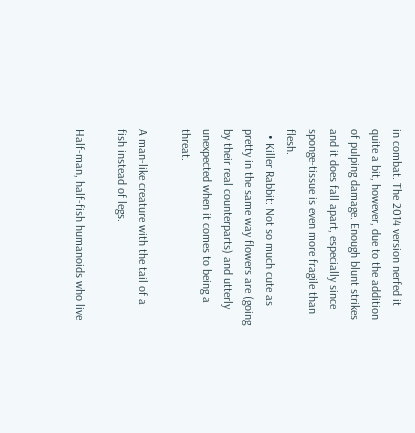in combat. The 2014 version nerfed it quite a bit, however, due to the addition of pulping damage. Enough blunt strikes and it does fall apart, especially since sponge-tissue is even more fragile than flesh.
  • Killer Rabbit: Not so much cute as pretty in the same way flowers are (going by their real counterparts) and utterly unexpected when it comes to being a threat.

A man-like creature with the tail of a fish instead of legs.

Half-man, half-fish humanoids who live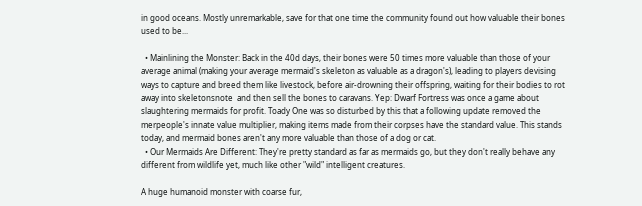in good oceans. Mostly unremarkable, save for that one time the community found out how valuable their bones used to be...

  • Mainlining the Monster: Back in the 40d days, their bones were 50 times more valuable than those of your average animal (making your average mermaid's skeleton as valuable as a dragon's), leading to players devising ways to capture and breed them like livestock, before air-drowning their offspring, waiting for their bodies to rot away into skeletonsnote  and then sell the bones to caravans. Yep: Dwarf Fortress was once a game about slaughtering mermaids for profit. Toady One was so disturbed by this that a following update removed the merpeople's innate value multiplier, making items made from their corpses have the standard value. This stands today, and mermaid bones aren't any more valuable than those of a dog or cat.
  • Our Mermaids Are Different: They're pretty standard as far as mermaids go, but they don't really behave any different from wildlife yet, much like other "wild" intelligent creatures.

A huge humanoid monster with coarse fur,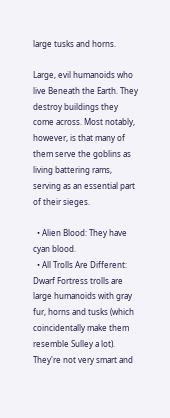large tusks and horns.

Large, evil humanoids who live Beneath the Earth. They destroy buildings they come across. Most notably, however, is that many of them serve the goblins as living battering rams, serving as an essential part of their sieges.

  • Alien Blood: They have cyan blood.
  • All Trolls Are Different: Dwarf Fortress trolls are large humanoids with gray fur, horns and tusks (which coincidentally make them resemble Sulley a lot). They're not very smart and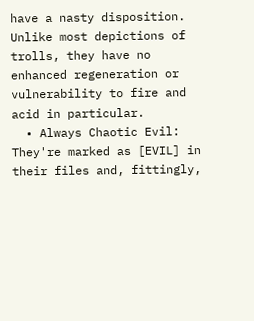have a nasty disposition. Unlike most depictions of trolls, they have no enhanced regeneration or vulnerability to fire and acid in particular.
  • Always Chaotic Evil: They're marked as [EVIL] in their files and, fittingly,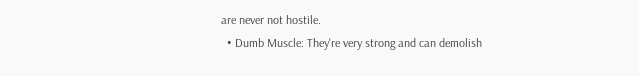are never not hostile.
  • Dumb Muscle: They're very strong and can demolish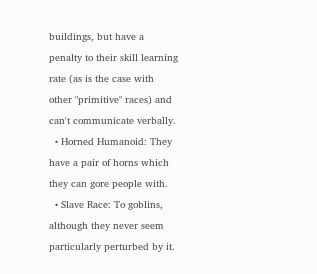buildings, but have a penalty to their skill learning rate (as is the case with other "primitive" races) and can't communicate verbally.
  • Horned Humanoid: They have a pair of horns which they can gore people with.
  • Slave Race: To goblins, although they never seem particularly perturbed by it.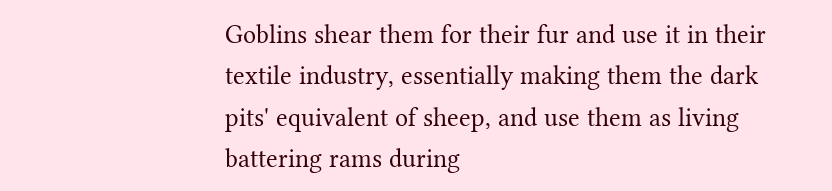Goblins shear them for their fur and use it in their textile industry, essentially making them the dark pits' equivalent of sheep, and use them as living battering rams during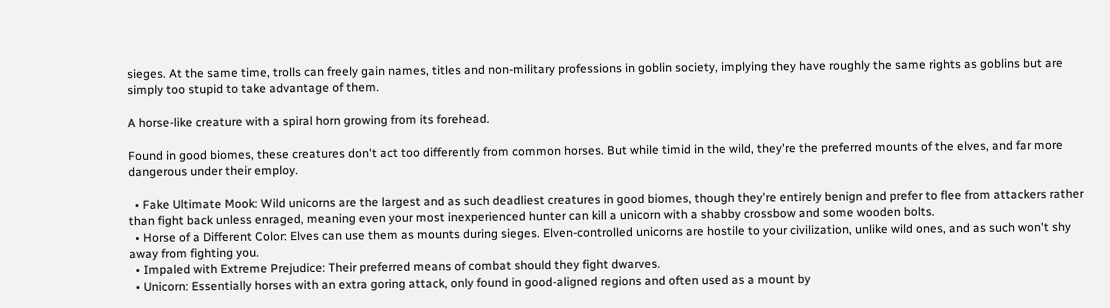sieges. At the same time, trolls can freely gain names, titles and non-military professions in goblin society, implying they have roughly the same rights as goblins but are simply too stupid to take advantage of them.

A horse-like creature with a spiral horn growing from its forehead.

Found in good biomes, these creatures don't act too differently from common horses. But while timid in the wild, they're the preferred mounts of the elves, and far more dangerous under their employ.

  • Fake Ultimate Mook: Wild unicorns are the largest and as such deadliest creatures in good biomes, though they're entirely benign and prefer to flee from attackers rather than fight back unless enraged, meaning even your most inexperienced hunter can kill a unicorn with a shabby crossbow and some wooden bolts.
  • Horse of a Different Color: Elves can use them as mounts during sieges. Elven-controlled unicorns are hostile to your civilization, unlike wild ones, and as such won't shy away from fighting you.
  • Impaled with Extreme Prejudice: Their preferred means of combat should they fight dwarves.
  • Unicorn: Essentially horses with an extra goring attack, only found in good-aligned regions and often used as a mount by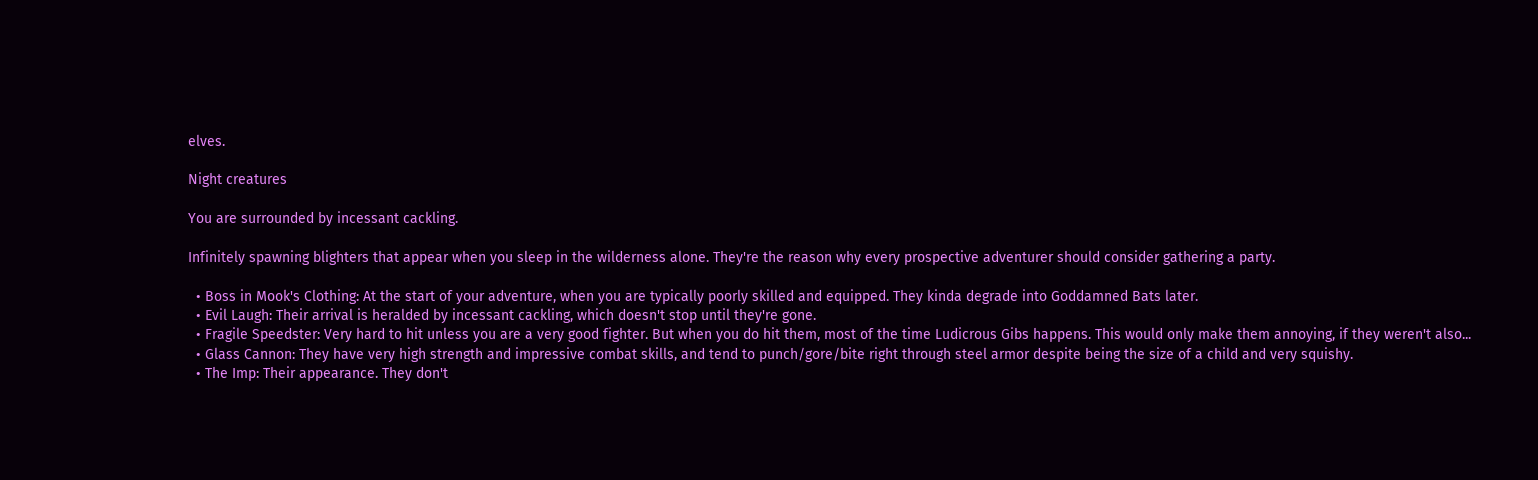elves.

Night creatures

You are surrounded by incessant cackling.

Infinitely spawning blighters that appear when you sleep in the wilderness alone. They're the reason why every prospective adventurer should consider gathering a party.

  • Boss in Mook's Clothing: At the start of your adventure, when you are typically poorly skilled and equipped. They kinda degrade into Goddamned Bats later.
  • Evil Laugh: Their arrival is heralded by incessant cackling, which doesn't stop until they're gone.
  • Fragile Speedster: Very hard to hit unless you are a very good fighter. But when you do hit them, most of the time Ludicrous Gibs happens. This would only make them annoying, if they weren't also...
  • Glass Cannon: They have very high strength and impressive combat skills, and tend to punch/gore/bite right through steel armor despite being the size of a child and very squishy.
  • The Imp: Their appearance. They don't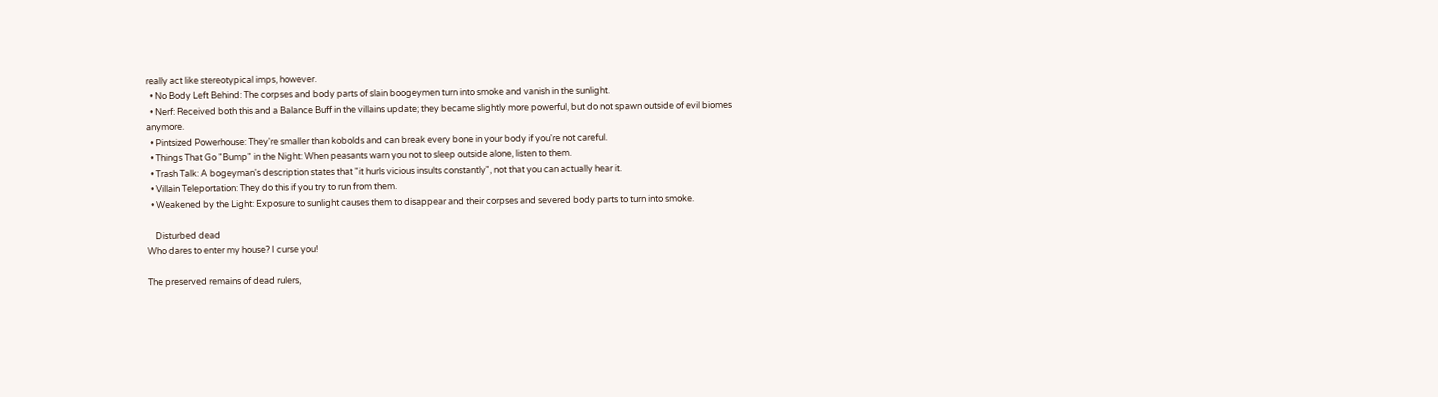really act like stereotypical imps, however.
  • No Body Left Behind: The corpses and body parts of slain boogeymen turn into smoke and vanish in the sunlight.
  • Nerf: Received both this and a Balance Buff in the villains update; they became slightly more powerful, but do not spawn outside of evil biomes anymore.
  • Pintsized Powerhouse: They're smaller than kobolds and can break every bone in your body if you're not careful.
  • Things That Go "Bump" in the Night: When peasants warn you not to sleep outside alone, listen to them.
  • Trash Talk: A bogeyman's description states that "it hurls vicious insults constantly", not that you can actually hear it.
  • Villain Teleportation: They do this if you try to run from them.
  • Weakened by the Light: Exposure to sunlight causes them to disappear and their corpses and severed body parts to turn into smoke.

    Disturbed dead
Who dares to enter my house? I curse you!

The preserved remains of dead rulers,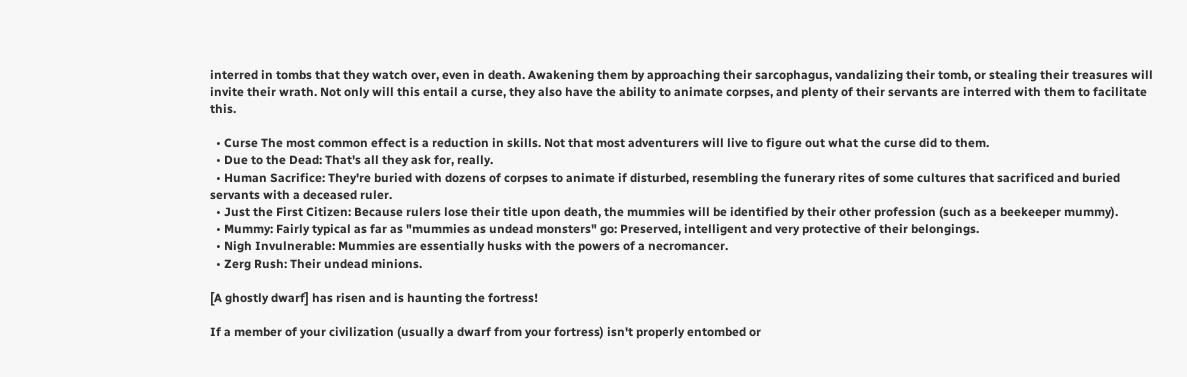interred in tombs that they watch over, even in death. Awakening them by approaching their sarcophagus, vandalizing their tomb, or stealing their treasures will invite their wrath. Not only will this entail a curse, they also have the ability to animate corpses, and plenty of their servants are interred with them to facilitate this.

  • Curse The most common effect is a reduction in skills. Not that most adventurers will live to figure out what the curse did to them.
  • Due to the Dead: That's all they ask for, really.
  • Human Sacrifice: They're buried with dozens of corpses to animate if disturbed, resembling the funerary rites of some cultures that sacrificed and buried servants with a deceased ruler.
  • Just the First Citizen: Because rulers lose their title upon death, the mummies will be identified by their other profession (such as a beekeeper mummy).
  • Mummy: Fairly typical as far as "mummies as undead monsters" go: Preserved, intelligent and very protective of their belongings.
  • Nigh Invulnerable: Mummies are essentially husks with the powers of a necromancer.
  • Zerg Rush: Their undead minions.

[A ghostly dwarf] has risen and is haunting the fortress!

If a member of your civilization (usually a dwarf from your fortress) isn't properly entombed or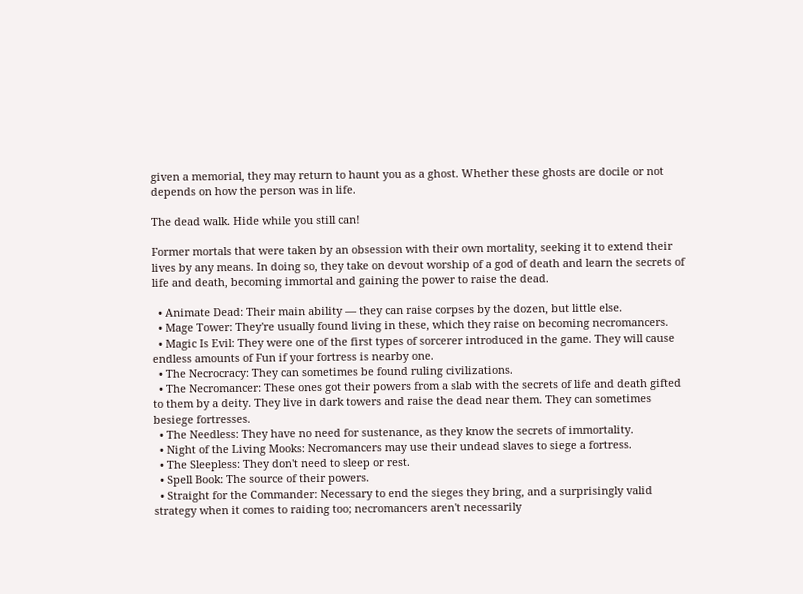given a memorial, they may return to haunt you as a ghost. Whether these ghosts are docile or not depends on how the person was in life.

The dead walk. Hide while you still can!

Former mortals that were taken by an obsession with their own mortality, seeking it to extend their lives by any means. In doing so, they take on devout worship of a god of death and learn the secrets of life and death, becoming immortal and gaining the power to raise the dead.

  • Animate Dead: Their main ability — they can raise corpses by the dozen, but little else.
  • Mage Tower: They're usually found living in these, which they raise on becoming necromancers.
  • Magic Is Evil: They were one of the first types of sorcerer introduced in the game. They will cause endless amounts of Fun if your fortress is nearby one.
  • The Necrocracy: They can sometimes be found ruling civilizations.
  • The Necromancer: These ones got their powers from a slab with the secrets of life and death gifted to them by a deity. They live in dark towers and raise the dead near them. They can sometimes besiege fortresses.
  • The Needless: They have no need for sustenance, as they know the secrets of immortality.
  • Night of the Living Mooks: Necromancers may use their undead slaves to siege a fortress.
  • The Sleepless: They don't need to sleep or rest.
  • Spell Book: The source of their powers.
  • Straight for the Commander: Necessary to end the sieges they bring, and a surprisingly valid strategy when it comes to raiding too; necromancers aren't necessarily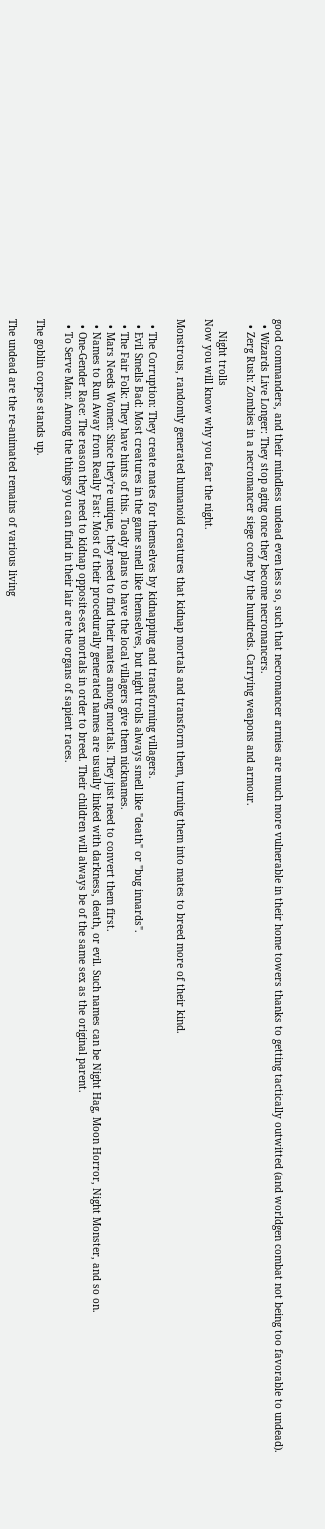good commanders, and their mindless undead even less so, such that necromancer armies are much more vulnerable in their home towers thanks to getting tactically outwitted (and worldgen combat not being too favorable to undead).
  • Wizards Live Longer: They stop aging once they become necromancers.
  • Zerg Rush: Zombies in a necromancer siege come by the hundreds. Carrying weapons and armour.

    Night trolls
Now you will know why you fear the night.

Monstrous, randomly generated humanoid creatures that kidnap mortals and transform them, turning them into mates to breed more of their kind.

  • The Corruption: They create mates for themselves by kidnapping and transforming villagers.
  • Evil Smells Bad: Most creatures in the game smell like themselves, but night trolls always smell like "death" or "bug innards".
  • The Fair Folk: They have hints of this. Toady plans to have the local villagers give them nicknames.
  • Mars Needs Women: Since they're unique, they need to find their mates among mortals. They just need to convert them first.
  • Names to Run Away from Really Fast: Most of their procedurally generated names are usually linked with darkness, death, or evil. Such names can be Night Hag, Moon Horror, Night Monster, and so on.
  • One-Gender Race: The reason they need to kidnap opposite-sex mortals in order to breed. Their children will always be of the same sex as the original parent.
  • To Serve Man: Among the things you can find in their lair are the organs of sapient races.

The goblin corpse stands up.

The undead are the re-animated remains of various living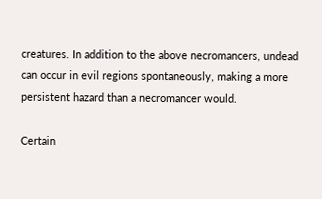creatures. In addition to the above necromancers, undead can occur in evil regions spontaneously, making a more persistent hazard than a necromancer would.

Certain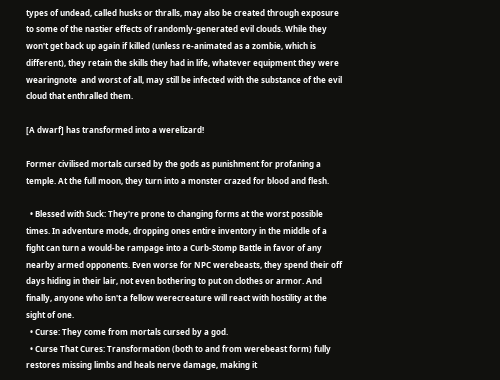types of undead, called husks or thralls, may also be created through exposure to some of the nastier effects of randomly-generated evil clouds. While they won't get back up again if killed (unless re-animated as a zombie, which is different), they retain the skills they had in life, whatever equipment they were wearingnote  and worst of all, may still be infected with the substance of the evil cloud that enthralled them.

[A dwarf] has transformed into a werelizard!

Former civilised mortals cursed by the gods as punishment for profaning a temple. At the full moon, they turn into a monster crazed for blood and flesh.

  • Blessed with Suck: They're prone to changing forms at the worst possible times. In adventure mode, dropping ones entire inventory in the middle of a fight can turn a would-be rampage into a Curb-Stomp Battle in favor of any nearby armed opponents. Even worse for NPC werebeasts, they spend their off days hiding in their lair, not even bothering to put on clothes or armor. And finally, anyone who isn't a fellow werecreature will react with hostility at the sight of one.
  • Curse: They come from mortals cursed by a god.
  • Curse That Cures: Transformation (both to and from werebeast form) fully restores missing limbs and heals nerve damage, making it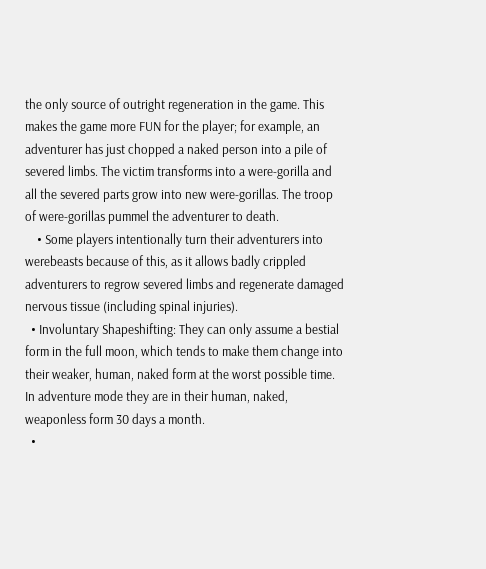the only source of outright regeneration in the game. This makes the game more FUN for the player; for example, an adventurer has just chopped a naked person into a pile of severed limbs. The victim transforms into a were-gorilla and all the severed parts grow into new were-gorillas. The troop of were-gorillas pummel the adventurer to death.
    • Some players intentionally turn their adventurers into werebeasts because of this, as it allows badly crippled adventurers to regrow severed limbs and regenerate damaged nervous tissue (including spinal injuries).
  • Involuntary Shapeshifting: They can only assume a bestial form in the full moon, which tends to make them change into their weaker, human, naked form at the worst possible time. In adventure mode they are in their human, naked, weaponless form 30 days a month.
  •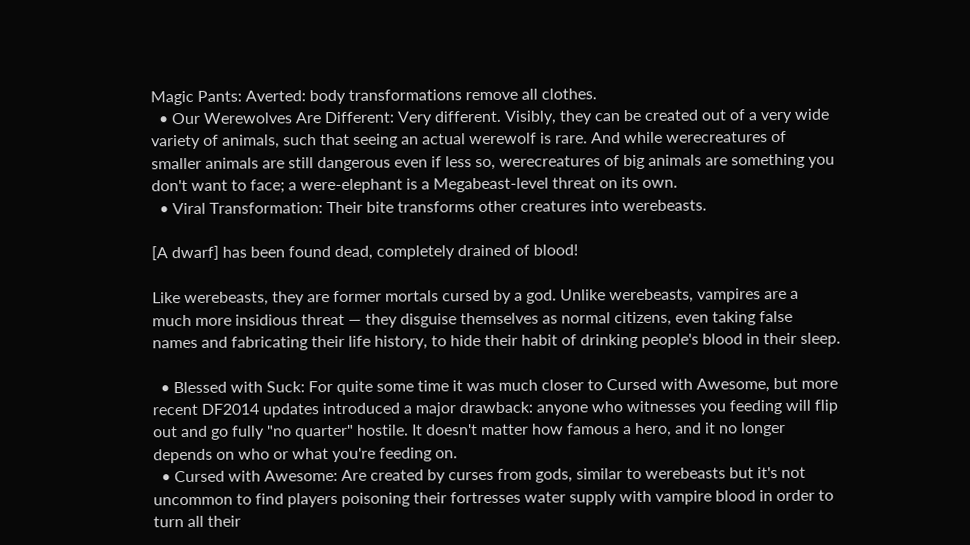Magic Pants: Averted: body transformations remove all clothes.
  • Our Werewolves Are Different: Very different. Visibly, they can be created out of a very wide variety of animals, such that seeing an actual werewolf is rare. And while werecreatures of smaller animals are still dangerous even if less so, werecreatures of big animals are something you don't want to face; a were-elephant is a Megabeast-level threat on its own.
  • Viral Transformation: Their bite transforms other creatures into werebeasts.

[A dwarf] has been found dead, completely drained of blood!

Like werebeasts, they are former mortals cursed by a god. Unlike werebeasts, vampires are a much more insidious threat — they disguise themselves as normal citizens, even taking false names and fabricating their life history, to hide their habit of drinking people's blood in their sleep.

  • Blessed with Suck: For quite some time it was much closer to Cursed with Awesome, but more recent DF2014 updates introduced a major drawback: anyone who witnesses you feeding will flip out and go fully "no quarter" hostile. It doesn't matter how famous a hero, and it no longer depends on who or what you're feeding on.
  • Cursed with Awesome: Are created by curses from gods, similar to werebeasts but it's not uncommon to find players poisoning their fortresses water supply with vampire blood in order to turn all their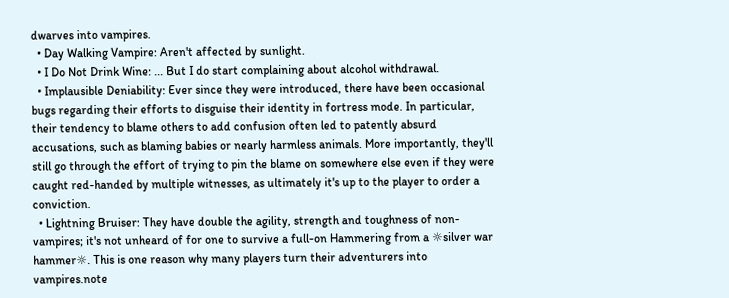dwarves into vampires.
  • Day Walking Vampire: Aren't affected by sunlight.
  • I Do Not Drink Wine: ... But I do start complaining about alcohol withdrawal.
  • Implausible Deniability: Ever since they were introduced, there have been occasional bugs regarding their efforts to disguise their identity in fortress mode. In particular, their tendency to blame others to add confusion often led to patently absurd accusations, such as blaming babies or nearly harmless animals. More importantly, they'll still go through the effort of trying to pin the blame on somewhere else even if they were caught red-handed by multiple witnesses, as ultimately it's up to the player to order a conviction.
  • Lightning Bruiser: They have double the agility, strength and toughness of non-vampires; it's not unheard of for one to survive a full-on Hammering from a ☼silver war hammer☼. This is one reason why many players turn their adventurers into vampires.note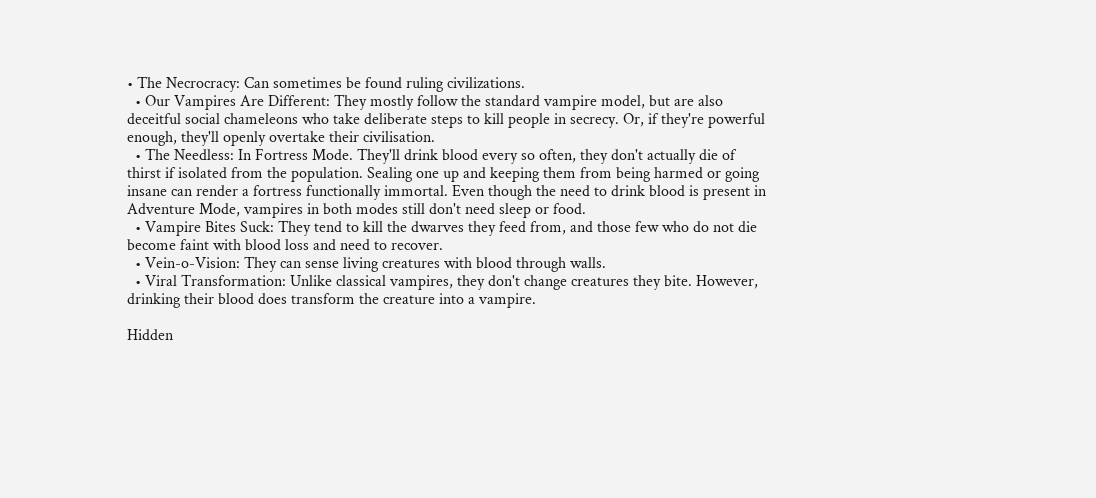• The Necrocracy: Can sometimes be found ruling civilizations.
  • Our Vampires Are Different: They mostly follow the standard vampire model, but are also deceitful social chameleons who take deliberate steps to kill people in secrecy. Or, if they're powerful enough, they'll openly overtake their civilisation.
  • The Needless: In Fortress Mode. They'll drink blood every so often, they don't actually die of thirst if isolated from the population. Sealing one up and keeping them from being harmed or going insane can render a fortress functionally immortal. Even though the need to drink blood is present in Adventure Mode, vampires in both modes still don't need sleep or food.
  • Vampire Bites Suck: They tend to kill the dwarves they feed from, and those few who do not die become faint with blood loss and need to recover.
  • Vein-o-Vision: They can sense living creatures with blood through walls.
  • Viral Transformation: Unlike classical vampires, they don't change creatures they bite. However, drinking their blood does transform the creature into a vampire.

Hidden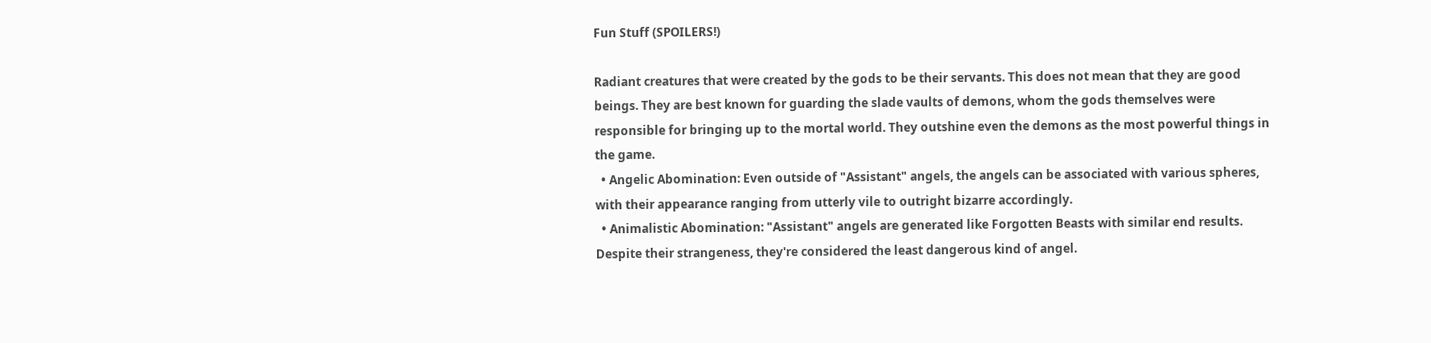Fun Stuff (SPOILERS!)

Radiant creatures that were created by the gods to be their servants. This does not mean that they are good beings. They are best known for guarding the slade vaults of demons, whom the gods themselves were responsible for bringing up to the mortal world. They outshine even the demons as the most powerful things in the game.
  • Angelic Abomination: Even outside of "Assistant" angels, the angels can be associated with various spheres, with their appearance ranging from utterly vile to outright bizarre accordingly.
  • Animalistic Abomination: "Assistant" angels are generated like Forgotten Beasts with similar end results. Despite their strangeness, they're considered the least dangerous kind of angel.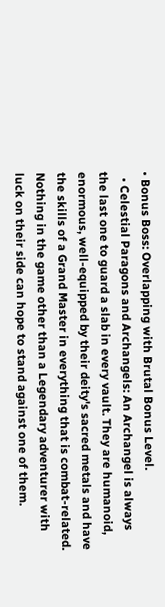• Bonus Boss: Overlapping with Brutal Bonus Level.
  • Celestial Paragons and Archangels: An Archangel is always the last one to guard a slab in every vault. They are humanoid, enormous, well-equipped by their deity's sacred metals and have the skills of a Grand Master in everything that is combat-related. Nothing in the game other than a Legendary adventurer with luck on their side can hope to stand against one of them.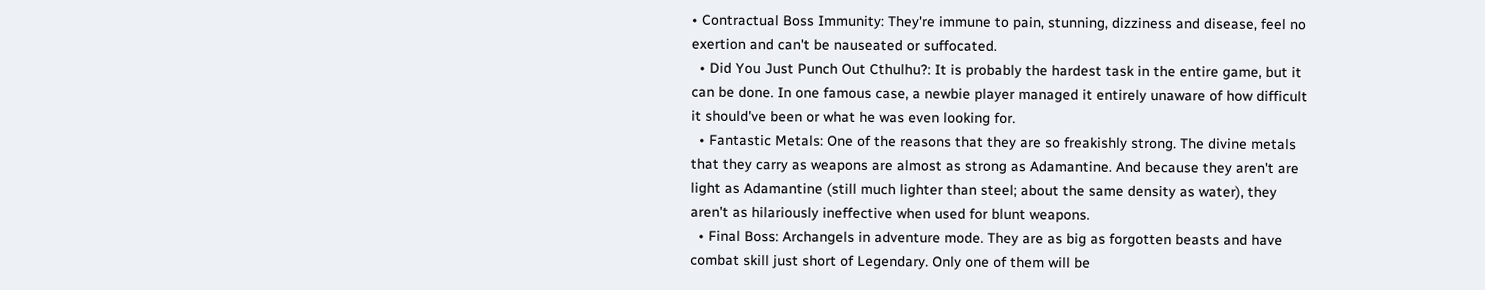• Contractual Boss Immunity: They're immune to pain, stunning, dizziness and disease, feel no exertion and can't be nauseated or suffocated.
  • Did You Just Punch Out Cthulhu?: It is probably the hardest task in the entire game, but it can be done. In one famous case, a newbie player managed it entirely unaware of how difficult it should've been or what he was even looking for.
  • Fantastic Metals: One of the reasons that they are so freakishly strong. The divine metals that they carry as weapons are almost as strong as Adamantine. And because they aren't are light as Adamantine (still much lighter than steel; about the same density as water), they aren't as hilariously ineffective when used for blunt weapons.
  • Final Boss: Archangels in adventure mode. They are as big as forgotten beasts and have combat skill just short of Legendary. Only one of them will be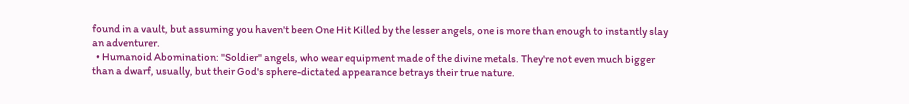found in a vault, but assuming you haven't been One Hit Killed by the lesser angels, one is more than enough to instantly slay an adventurer.
  • Humanoid Abomination: "Soldier" angels, who wear equipment made of the divine metals. They're not even much bigger than a dwarf, usually, but their God's sphere-dictated appearance betrays their true nature.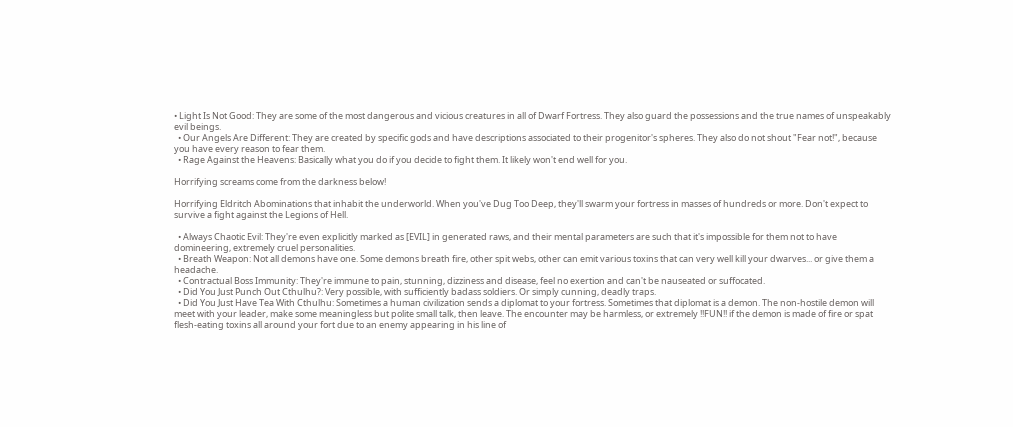• Light Is Not Good: They are some of the most dangerous and vicious creatures in all of Dwarf Fortress. They also guard the possessions and the true names of unspeakably evil beings.
  • Our Angels Are Different: They are created by specific gods and have descriptions associated to their progenitor's spheres. They also do not shout "Fear not!", because you have every reason to fear them.
  • Rage Against the Heavens: Basically what you do if you decide to fight them. It likely won't end well for you.

Horrifying screams come from the darkness below!

Horrifying Eldritch Abominations that inhabit the underworld. When you've Dug Too Deep, they'll swarm your fortress in masses of hundreds or more. Don't expect to survive a fight against the Legions of Hell.

  • Always Chaotic Evil: They're even explicitly marked as [EVIL] in generated raws, and their mental parameters are such that it's impossible for them not to have domineering, extremely cruel personalities.
  • Breath Weapon: Not all demons have one. Some demons breath fire, other spit webs, other can emit various toxins that can very well kill your dwarves... or give them a headache.
  • Contractual Boss Immunity: They're immune to pain, stunning, dizziness and disease, feel no exertion and can't be nauseated or suffocated.
  • Did You Just Punch Out Cthulhu?: Very possible, with sufficiently badass soldiers. Or simply cunning, deadly traps.
  • Did You Just Have Tea With Cthulhu: Sometimes a human civilization sends a diplomat to your fortress. Sometimes that diplomat is a demon. The non-hostile demon will meet with your leader, make some meaningless but polite small talk, then leave. The encounter may be harmless, or extremely !!FUN!! if the demon is made of fire or spat flesh-eating toxins all around your fort due to an enemy appearing in his line of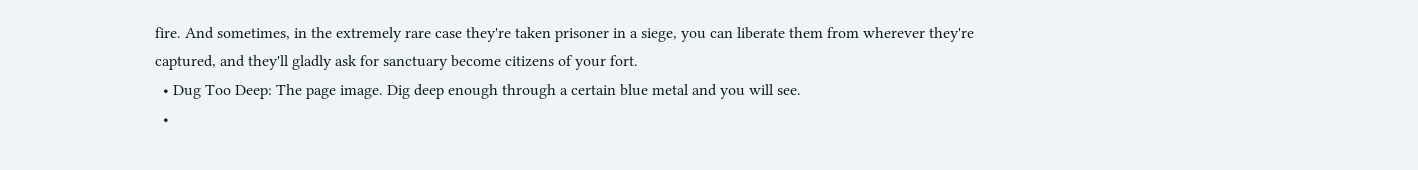fire. And sometimes, in the extremely rare case they're taken prisoner in a siege, you can liberate them from wherever they're captured, and they'll gladly ask for sanctuary become citizens of your fort.
  • Dug Too Deep: The page image. Dig deep enough through a certain blue metal and you will see.
  •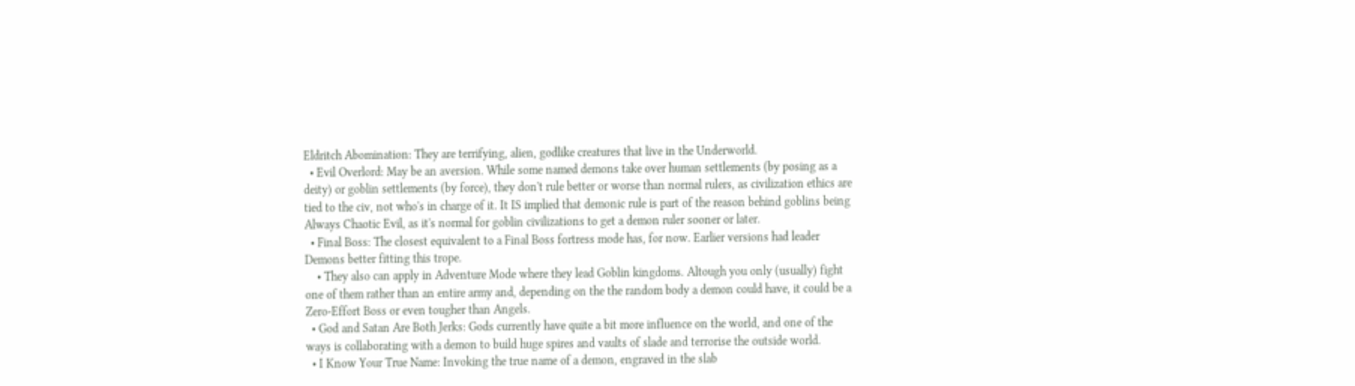Eldritch Abomination: They are terrifying, alien, godlike creatures that live in the Underworld.
  • Evil Overlord: May be an aversion. While some named demons take over human settlements (by posing as a deity) or goblin settlements (by force), they don't rule better or worse than normal rulers, as civilization ethics are tied to the civ, not who's in charge of it. It IS implied that demonic rule is part of the reason behind goblins being Always Chaotic Evil, as it's normal for goblin civilizations to get a demon ruler sooner or later.
  • Final Boss: The closest equivalent to a Final Boss fortress mode has, for now. Earlier versions had leader Demons better fitting this trope.
    • They also can apply in Adventure Mode where they lead Goblin kingdoms. Altough you only (usually) fight one of them rather than an entire army and, depending on the the random body a demon could have, it could be a Zero-Effort Boss or even tougher than Angels.
  • God and Satan Are Both Jerks: Gods currently have quite a bit more influence on the world, and one of the ways is collaborating with a demon to build huge spires and vaults of slade and terrorise the outside world.
  • I Know Your True Name: Invoking the true name of a demon, engraved in the slab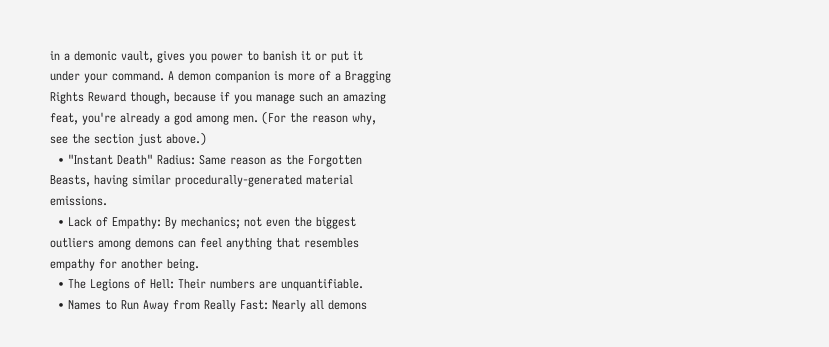in a demonic vault, gives you power to banish it or put it under your command. A demon companion is more of a Bragging Rights Reward though, because if you manage such an amazing feat, you're already a god among men. (For the reason why, see the section just above.)
  • "Instant Death" Radius: Same reason as the Forgotten Beasts, having similar procedurally-generated material emissions.
  • Lack of Empathy: By mechanics; not even the biggest outliers among demons can feel anything that resembles empathy for another being.
  • The Legions of Hell: Their numbers are unquantifiable.
  • Names to Run Away from Really Fast: Nearly all demons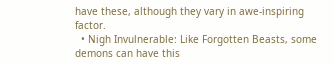have these, although they vary in awe-inspiring factor.
  • Nigh Invulnerable: Like Forgotten Beasts, some demons can have this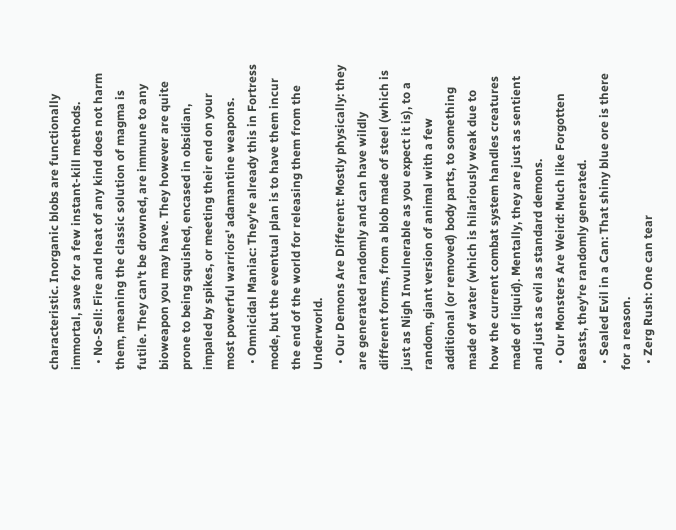characteristic. Inorganic blobs are functionally immortal, save for a few instant-kill methods.
  • No-Sell: Fire and heat of any kind does not harm them, meaning the classic solution of magma is futile. They can't be drowned, are immune to any bioweapon you may have. They however are quite prone to being squished, encased in obsidian, impaled by spikes, or meeting their end on your most powerful warriors' adamantine weapons.
  • Omnicidal Maniac: They're already this in Fortress mode, but the eventual plan is to have them incur the end of the world for releasing them from the Underworld.
  • Our Demons Are Different: Mostly physically: they are generated randomly and can have wildly different forms, from a blob made of steel (which is just as Nigh Invulnerable as you expect it is), to a random, giant version of animal with a few additional (or removed) body parts, to something made of water (which is hilariously weak due to how the current combat system handles creatures made of liquid). Mentally, they are just as sentient and just as evil as standard demons.
  • Our Monsters Are Weird: Much like Forgotten Beasts, they're randomly generated.
  • Sealed Evil in a Can: That shiny blue ore is there for a reason.
  • Zerg Rush: One can tear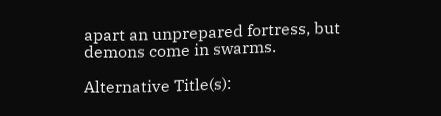apart an unprepared fortress, but demons come in swarms.

Alternative Title(s):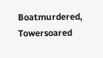Boatmurdered, Towersoared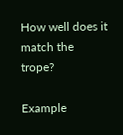How well does it match the trope?

Example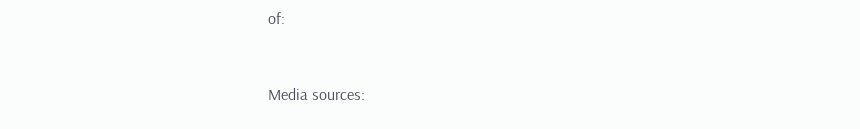of:


Media sources: